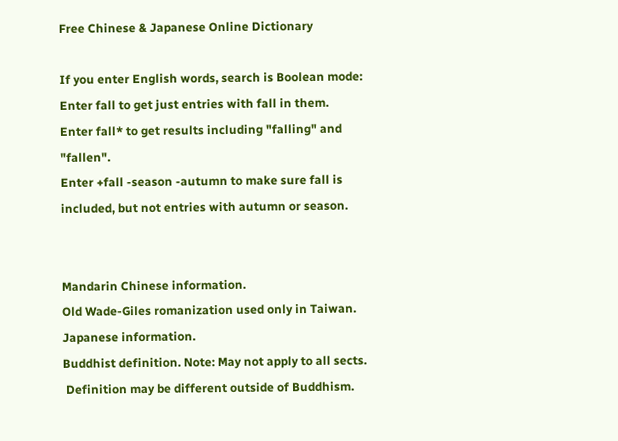Free Chinese & Japanese Online Dictionary

If you enter English words, search is Boolean mode:
Enter fall to get just entries with fall in them.
Enter fall* to get results including "falling" and "fallen".
Enter +fall -season -autumn to make sure fall is included, but not entries with autumn or season.


Mandarin Chinese information.
Old Wade-Giles romanization used only in Taiwan.
Japanese information.
Buddhist definition. Note: May not apply to all sects.
 Definition may be different outside of Buddhism.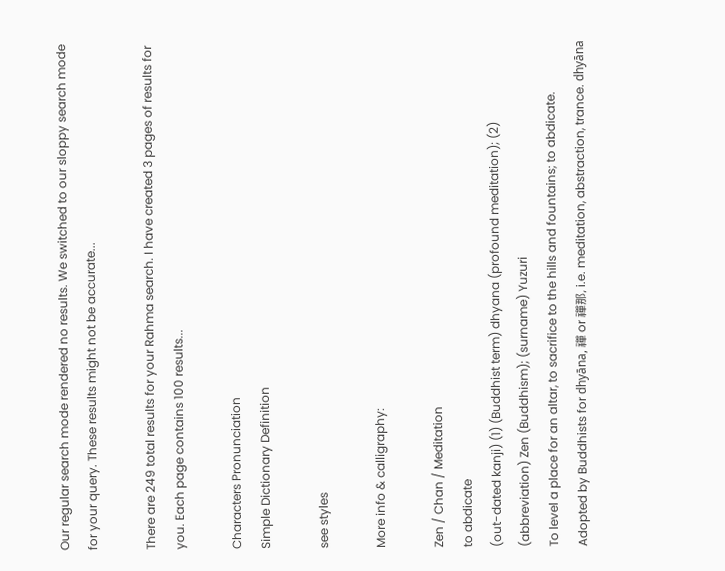Our regular search mode rendered no results. We switched to our sloppy search mode for your query. These results might not be accurate...

There are 249 total results for your Rahma search. I have created 3 pages of results for you. Each page contains 100 results...

Characters Pronunciation
Simple Dictionary Definition

see styles

More info & calligraphy:

Zen / Chan / Meditation
to abdicate
(out-dated kanji) (1) (Buddhist term) dhyana (profound meditation); (2) (abbreviation) Zen (Buddhism); (surname) Yuzuri
To level a place for an altar, to sacrifice to the hills and fountains; to abdicate. Adopted by Buddhists for dhyāna, 禪 or 禪那, i.e. meditation, abstraction, trance. dhyāna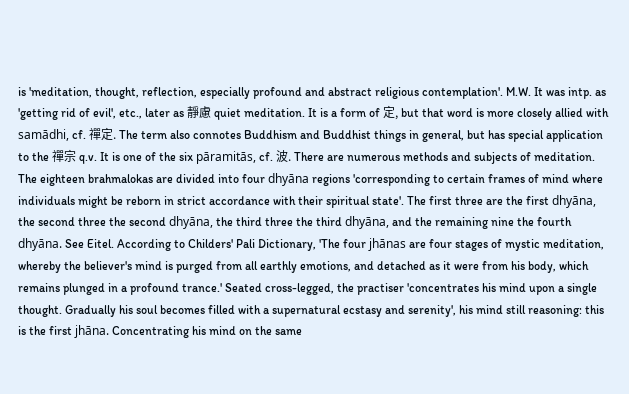is 'meditation, thought, reflection, especially profound and abstract religious contemplation'. M.W. It was intp. as 'getting rid of evil', etc., later as 靜慮 quiet meditation. It is a form of 定, but that word is more closely allied with samādhi, cf. 禪定. The term also connotes Buddhism and Buddhist things in general, but has special application to the 禪宗 q.v. It is one of the six pāramitās, cf. 波. There are numerous methods and subjects of meditation. The eighteen brahmalokas are divided into four dhyāna regions 'corresponding to certain frames of mind where individuals might be reborn in strict accordance with their spiritual state'. The first three are the first dhyāna, the second three the second dhyāna, the third three the third dhyāna, and the remaining nine the fourth dhyāna. See Eitel. According to Childers' Pali Dictionary, 'The four jhānas are four stages of mystic meditation, whereby the believer's mind is purged from all earthly emotions, and detached as it were from his body, which remains plunged in a profound trance.' Seated cross-legged, the practiser 'concentrates his mind upon a single thought. Gradually his soul becomes filled with a supernatural ecstasy and serenity', his mind still reasoning: this is the first jhāna. Concentrating his mind on the same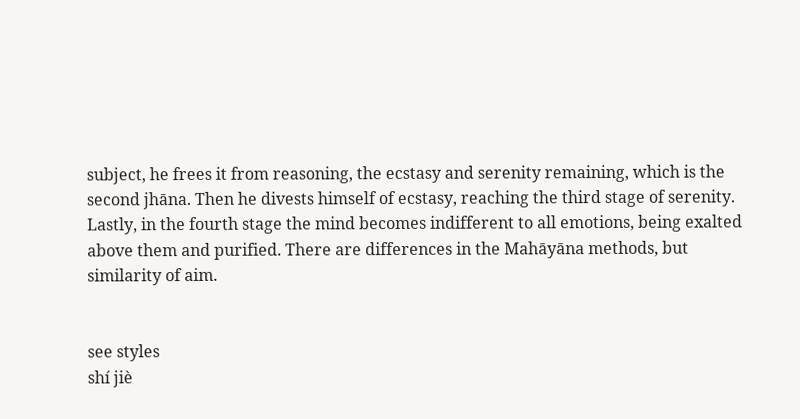subject, he frees it from reasoning, the ecstasy and serenity remaining, which is the second jhāna. Then he divests himself of ecstasy, reaching the third stage of serenity. Lastly, in the fourth stage the mind becomes indifferent to all emotions, being exalted above them and purified. There are differences in the Mahāyāna methods, but similarity of aim.


see styles
shí jiè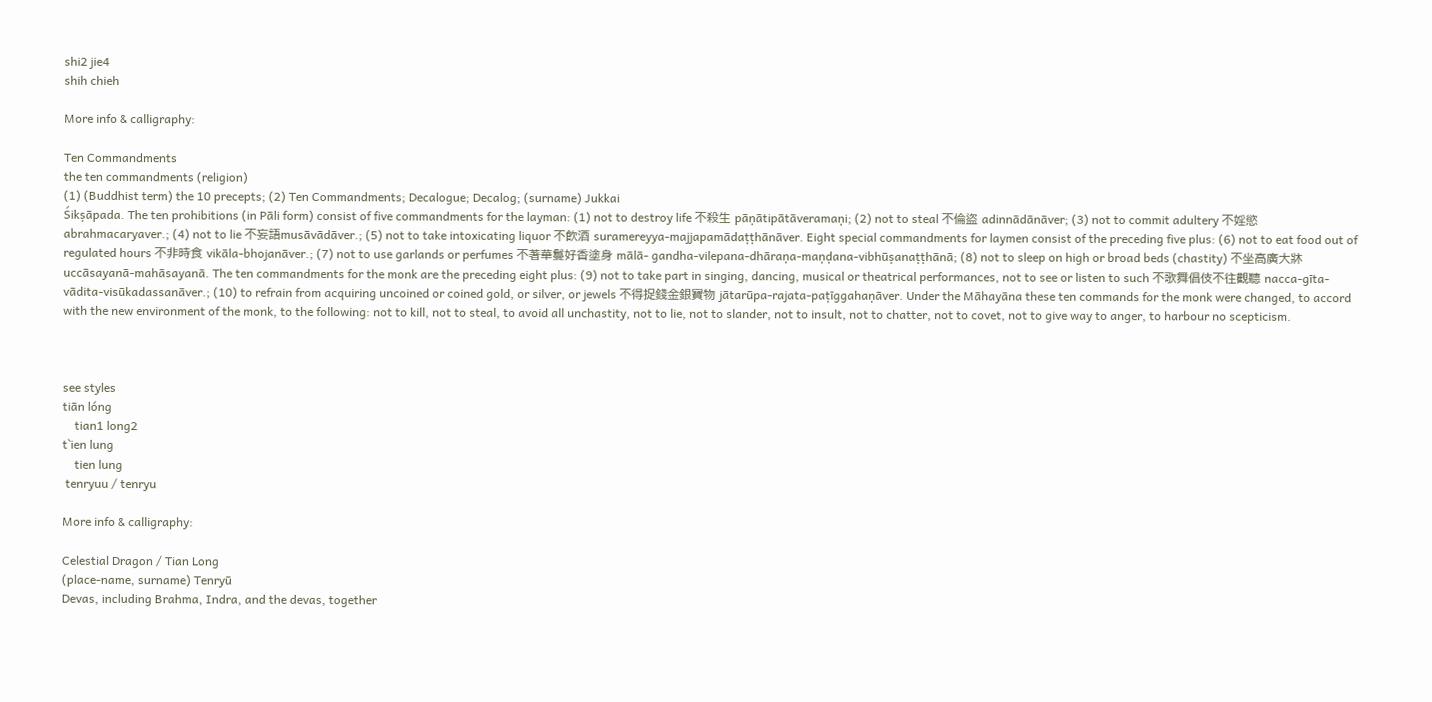shi2 jie4
shih chieh

More info & calligraphy:

Ten Commandments
the ten commandments (religion)
(1) (Buddhist term) the 10 precepts; (2) Ten Commandments; Decalogue; Decalog; (surname) Jukkai
Śikṣāpada. The ten prohibitions (in Pāli form) consist of five commandments for the layman: (1) not to destroy life 不殺生 pāṇātipātāveramaṇi; (2) not to steal 不倫盜 adinnādānāver; (3) not to commit adultery 不婬慾 abrahmacaryaver.; (4) not to lie 不妄語musāvādāver.; (5) not to take intoxicating liquor 不飮酒 suramereyya-majjapamādaṭṭhānāver. Eight special commandments for laymen consist of the preceding five plus: (6) not to eat food out of regulated hours 不非時食 vikāla-bhojanāver.; (7) not to use garlands or perfumes 不著華鬘好香塗身 mālā- gandha-vilepana-dhāraṇa-maṇḍana-vibhūṣanaṭṭhānā; (8) not to sleep on high or broad beds (chastity) 不坐高廣大牀 uccāsayanā-mahāsayanā. The ten commandments for the monk are the preceding eight plus: (9) not to take part in singing, dancing, musical or theatrical performances, not to see or listen to such 不歌舞倡伎不往觀聽 nacca-gīta-vādita-visūkadassanāver.; (10) to refrain from acquiring uncoined or coined gold, or silver, or jewels 不得捉錢金銀寶物 jātarūpa-rajata-paṭīggahaṇāver. Under the Māhayāna these ten commands for the monk were changed, to accord with the new environment of the monk, to the following: not to kill, not to steal, to avoid all unchastity, not to lie, not to slander, not to insult, not to chatter, not to covet, not to give way to anger, to harbour no scepticism.



see styles
tiān lóng
    tian1 long2
t`ien lung
    tien lung
 tenryuu / tenryu

More info & calligraphy:

Celestial Dragon / Tian Long
(place-name, surname) Tenryū
Devas, including Brahma, Indra, and the devas, together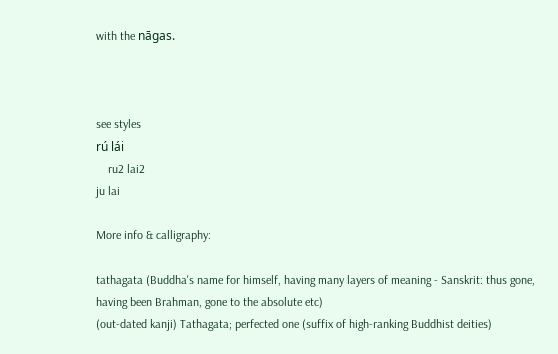with the nāgas.



see styles
rú lái
    ru2 lai2
ju lai

More info & calligraphy:

tathagata (Buddha's name for himself, having many layers of meaning - Sanskrit: thus gone, having been Brahman, gone to the absolute etc)
(out-dated kanji) Tathagata; perfected one (suffix of high-ranking Buddhist deities)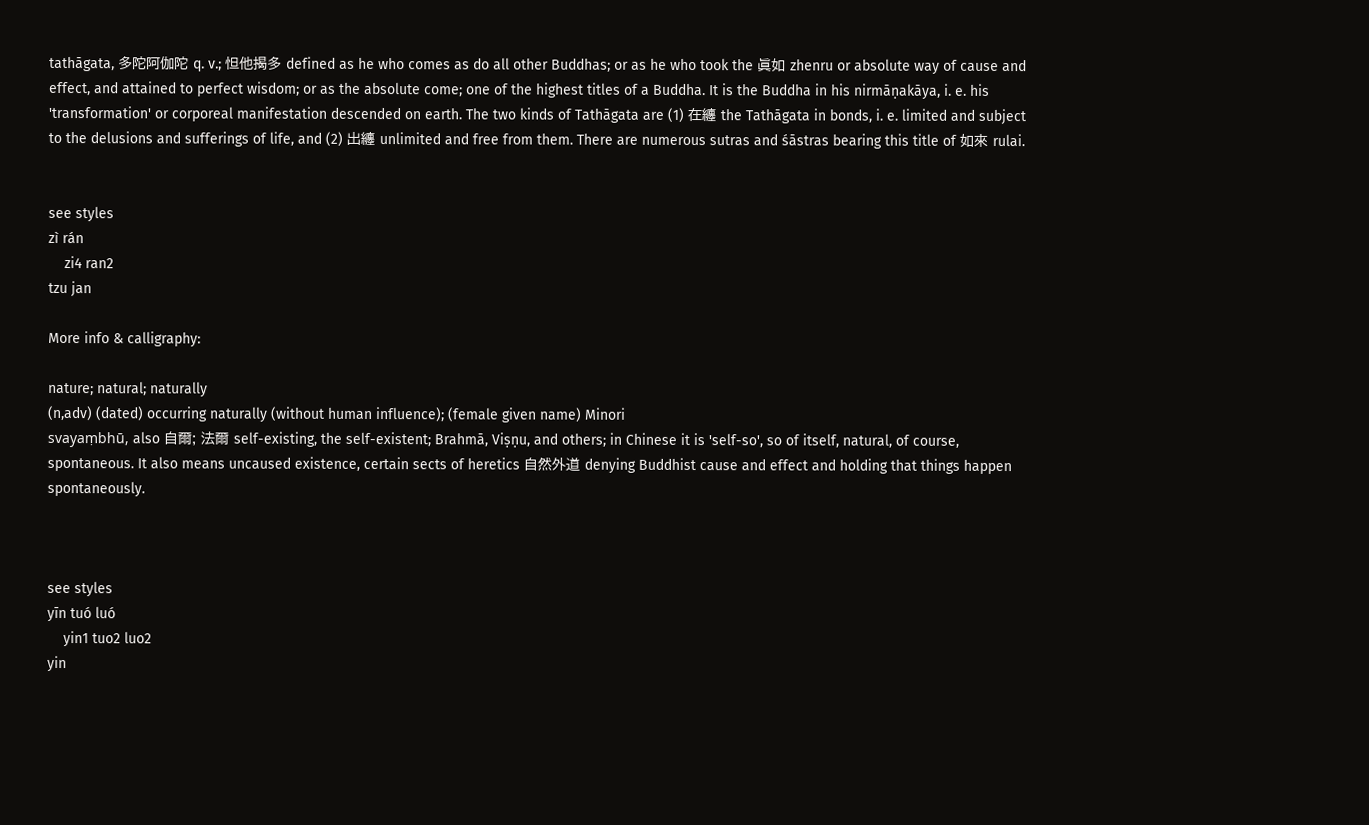tathāgata, 多陀阿伽陀 q. v.; 怛他揭多 defined as he who comes as do all other Buddhas; or as he who took the 眞如 zhenru or absolute way of cause and effect, and attained to perfect wisdom; or as the absolute come; one of the highest titles of a Buddha. It is the Buddha in his nirmāṇakāya, i. e. his 'transformation' or corporeal manifestation descended on earth. The two kinds of Tathāgata are (1) 在纏 the Tathāgata in bonds, i. e. limited and subject to the delusions and sufferings of life, and (2) 出纏 unlimited and free from them. There are numerous sutras and śāstras bearing this title of 如來 rulai.


see styles
zì rán
    zi4 ran2
tzu jan

More info & calligraphy:

nature; natural; naturally
(n,adv) (dated) occurring naturally (without human influence); (female given name) Minori
svayaṃbhū, also 自爾; 法爾 self-existing, the self-existent; Brahmā, Viṣṇu, and others; in Chinese it is 'self-so', so of itself, natural, of course, spontaneous. It also means uncaused existence, certain sects of heretics 自然外道 denying Buddhist cause and effect and holding that things happen spontaneously.



see styles
yīn tuó luó
    yin1 tuo2 luo2
yin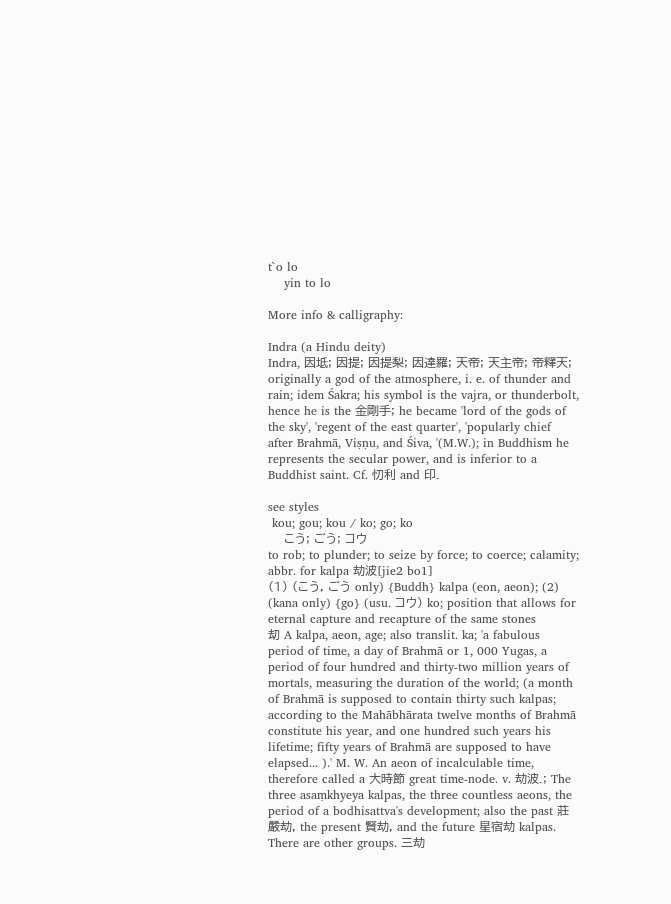t`o lo
    yin to lo

More info & calligraphy:

Indra (a Hindu deity)
Indra, 因坻; 因提; 因提梨; 因達羅; 天帝; 天主帝; 帝釋天; originally a god of the atmosphere, i. e. of thunder and rain; idem Śakra; his symbol is the vajra, or thunderbolt, hence he is the 金剛手; he became 'lord of the gods of the sky', 'regent of the east quarter', 'popularly chief after Brahmā, Viṣṇu, and Śiva, '(M.W.); in Buddhism he represents the secular power, and is inferior to a Buddhist saint. Cf. 忉利 and 印.

see styles
 kou; gou; kou / ko; go; ko
    こう; ごう; コウ
to rob; to plunder; to seize by force; to coerce; calamity; abbr. for kalpa 劫波[jie2 bo1]
(1) (こう, ごう only) {Buddh} kalpa (eon, aeon); (2) (kana only) {go} (usu. コウ) ko; position that allows for eternal capture and recapture of the same stones
刧 A kalpa, aeon, age; also translit. ka; 'a fabulous period of time, a day of Brahmā or 1, 000 Yugas, a period of four hundred and thirty-two million years of mortals, measuring the duration of the world; (a month of Brahmā is supposed to contain thirty such kalpas; according to the Mahābhārata twelve months of Brahmā constitute his year, and one hundred such years his lifetime; fifty years of Brahmā are supposed to have elapsed... ).' M. W. An aeon of incalculable time, therefore called a 大時節 great time-node. v. 劫波.; The three asaṃkhyeya kalpas, the three countless aeons, the period of a bodhisattva's development; also the past 莊嚴劫, the present 賢劫, and the future 星宿劫 kalpas. There are other groups. 三劫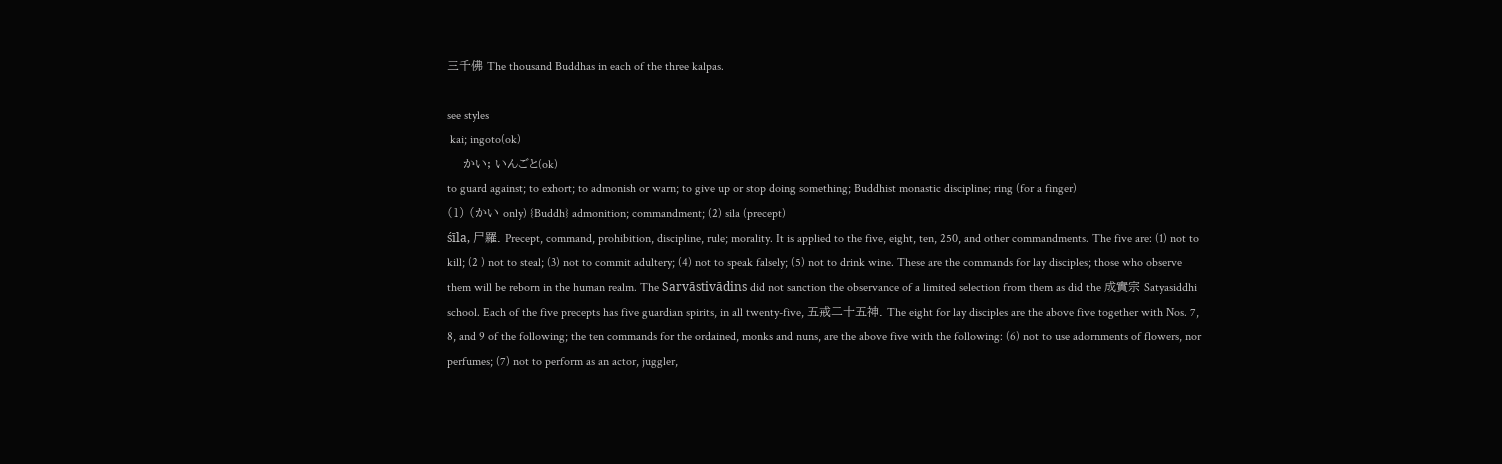三千佛 The thousand Buddhas in each of the three kalpas.

see styles
 kai; ingoto(ok)
    かい; いんごと(ok)
to guard against; to exhort; to admonish or warn; to give up or stop doing something; Buddhist monastic discipline; ring (for a finger)
(1) (かい only) {Buddh} admonition; commandment; (2) sila (precept)
śīla, 尸羅. Precept, command, prohibition, discipline, rule; morality. It is applied to the five, eight, ten, 250, and other commandments. The five are: (1) not to kill; (2 ) not to steal; (3) not to commit adultery; (4) not to speak falsely; (5) not to drink wine. These are the commands for lay disciples; those who observe them will be reborn in the human realm. The Sarvāstivādins did not sanction the observance of a limited selection from them as did the 成實宗 Satyasiddhi school. Each of the five precepts has five guardian spirits, in all twenty-five, 五戒二十五神. The eight for lay disciples are the above five together with Nos. 7, 8, and 9 of the following; the ten commands for the ordained, monks and nuns, are the above five with the following: (6) not to use adornments of flowers, nor perfumes; (7) not to perform as an actor, juggler,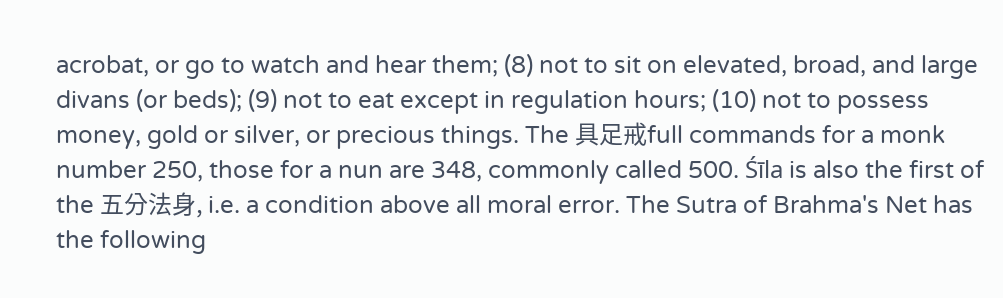acrobat, or go to watch and hear them; (8) not to sit on elevated, broad, and large divans (or beds); (9) not to eat except in regulation hours; (10) not to possess money, gold or silver, or precious things. The 具足戒full commands for a monk number 250, those for a nun are 348, commonly called 500. Śīla is also the first of the 五分法身, i.e. a condition above all moral error. The Sutra of Brahma's Net has the following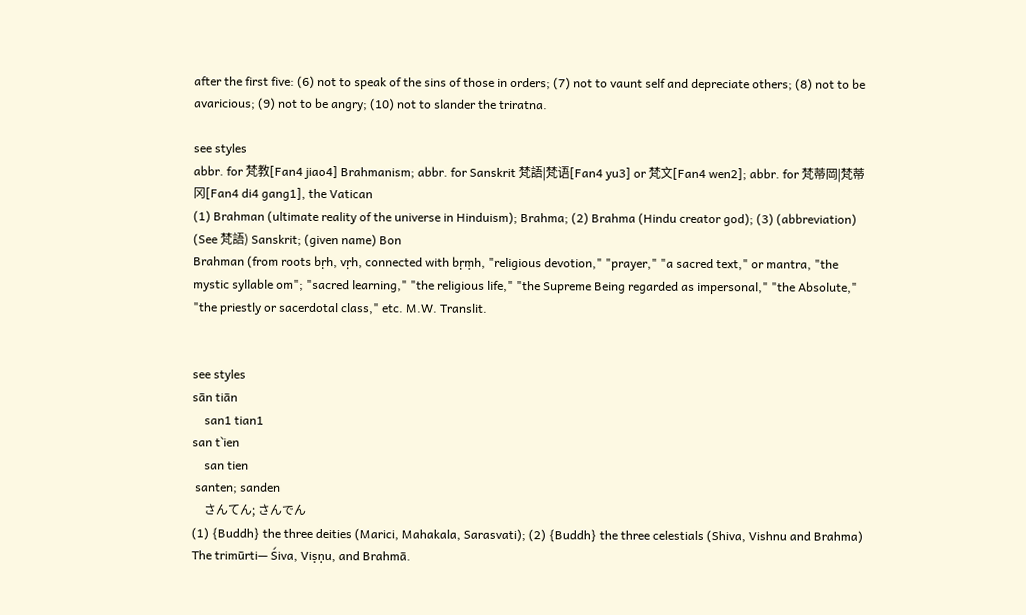after the first five: (6) not to speak of the sins of those in orders; (7) not to vaunt self and depreciate others; (8) not to be avaricious; (9) not to be angry; (10) not to slander the triratna.

see styles
abbr. for 梵教[Fan4 jiao4] Brahmanism; abbr. for Sanskrit 梵語|梵语[Fan4 yu3] or 梵文[Fan4 wen2]; abbr. for 梵蒂岡|梵蒂冈[Fan4 di4 gang1], the Vatican
(1) Brahman (ultimate reality of the universe in Hinduism); Brahma; (2) Brahma (Hindu creator god); (3) (abbreviation) (See 梵語) Sanskrit; (given name) Bon
Brahman (from roots bṛh, vṛh, connected with bṛṃh, "religious devotion," "prayer," "a sacred text," or mantra, "the mystic syllable om"; "sacred learning," "the religious life," "the Supreme Being regarded as impersonal," "the Absolute," "the priestly or sacerdotal class," etc. M.W. Translit.


see styles
sān tiān
    san1 tian1
san t`ien
    san tien
 santen; sanden
    さんてん; さんでん
(1) {Buddh} the three deities (Marici, Mahakala, Sarasvati); (2) {Buddh} the three celestials (Shiva, Vishnu and Brahma)
The trimūrti— Śiva, Viṣṇu, and Brahmā.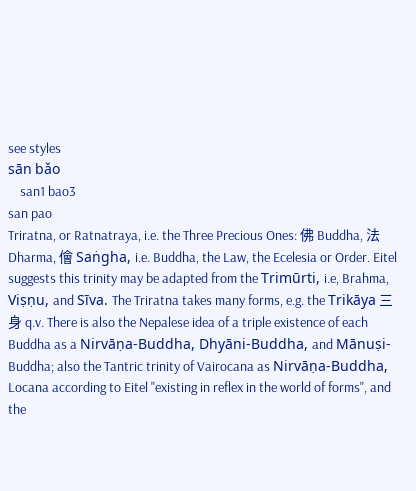see styles
sān bǎo
    san1 bao3
san pao
Triratna, or Ratnatraya, i.e. the Three Precious Ones: 佛 Buddha, 法 Dharma, 儈 Saṅgha, i.e. Buddha, the Law, the Ecelesia or Order. Eitel suggests this trinity may be adapted from the Trimūrti, i.e, Brahma, Viṣṇu, and Sīva. The Triratna takes many forms, e.g. the Trikāya 三身 q.v. There is also the Nepalese idea of a triple existence of each Buddha as a Nirvāṇa-Buddha, Dhyāni-Buddha, and Mānuṣi-Buddha; also the Tantric trinity of Vairocana as Nirvāṇa-Buddha, Locana according to Eitel "existing in reflex in the world of forms", and the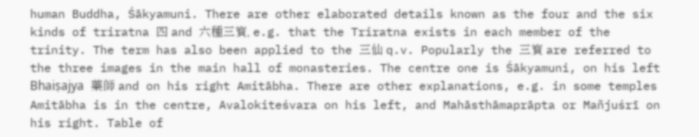human Buddha, Śākyamuni. There are other elaborated details known as the four and the six kinds of triratna 四 and 六種三寳, e.g. that the Triratna exists in each member of the trinity. The term has also been applied to the 三仙 q.v. Popularly the 三寳 are referred to the three images in the main hall of monasteries. The centre one is Śākyamuni, on his left Bhaiṣajya 藥師 and on his right Amitābha. There are other explanations, e.g. in some temples Amitābha is in the centre, Avalokiteśvara on his left, and Mahāsthāmaprāpta or Mañjuśrī on his right. Table of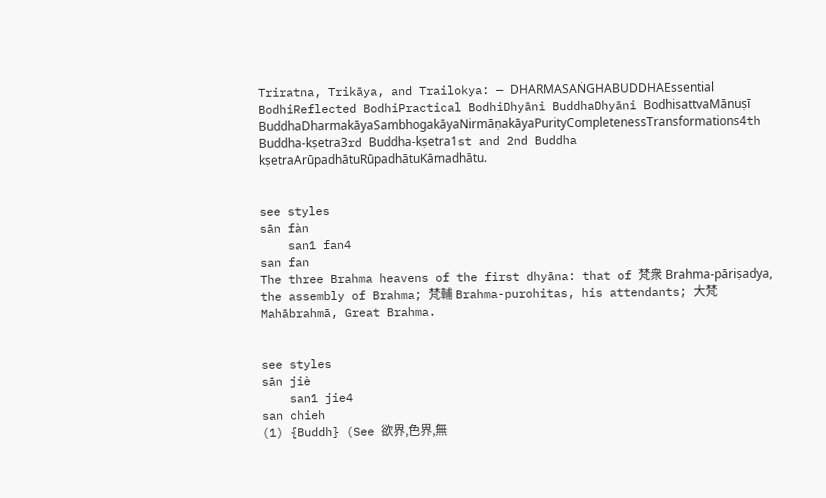Triratna, Trikāya, and Trailokya: — DHARMASAṄGHABUDDHAEssential BodhiReflected BodhiPractical BodhiDhyāni BuddhaDhyāni BodhisattvaMānuṣī BuddhaDharmakāyaSambhogakāyaNirmāṇakāyaPurityCompletenessTransformations4th Buddha-kṣetra3rd Buddha-kṣetra1st and 2nd Buddha kṣetraArūpadhātuRūpadhātuKāmadhātu.


see styles
sān fàn
    san1 fan4
san fan
The three Brahma heavens of the first dhyāna: that of 梵衆 Brahma-pāriṣadya, the assembly of Brahma; 梵輔 Brahma-purohitas, his attendants; 大梵 Mahābrahmā, Great Brahma.


see styles
sān jiè
    san1 jie4
san chieh
(1) {Buddh} (See 欲界,色界,無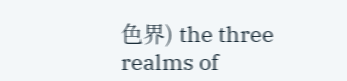色界) the three realms of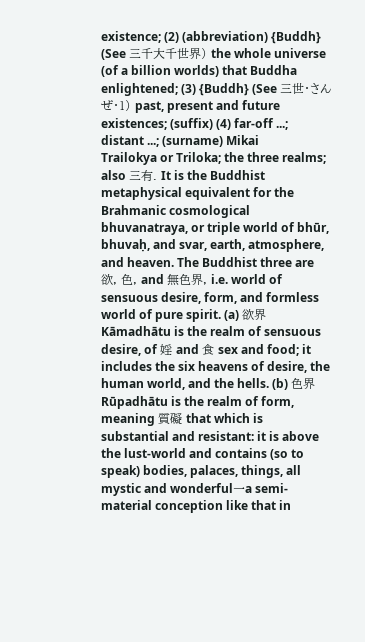existence; (2) (abbreviation) {Buddh} (See 三千大千世界) the whole universe (of a billion worlds) that Buddha enlightened; (3) {Buddh} (See 三世・さんぜ・1) past, present and future existences; (suffix) (4) far-off ...; distant ...; (surname) Mikai
Trailokya or Triloka; the three realms; also 三有. It is the Buddhist metaphysical equivalent for the Brahmanic cosmological bhuvanatraya, or triple world of bhūr, bhuvaḥ, and svar, earth, atmosphere, and heaven. The Buddhist three are 欲, 色, and 無色界, i.e. world of sensuous desire, form, and formless world of pure spirit. (a) 欲界 Kāmadhātu is the realm of sensuous desire, of 婬 and 食 sex and food; it includes the six heavens of desire, the human world, and the hells. (b) 色界 Rūpadhātu is the realm of form, meaning 質礙 that which is substantial and resistant: it is above the lust-world and contains (so to speak) bodies, palaces, things, all mystic and wonderful一a semi-material conception like that in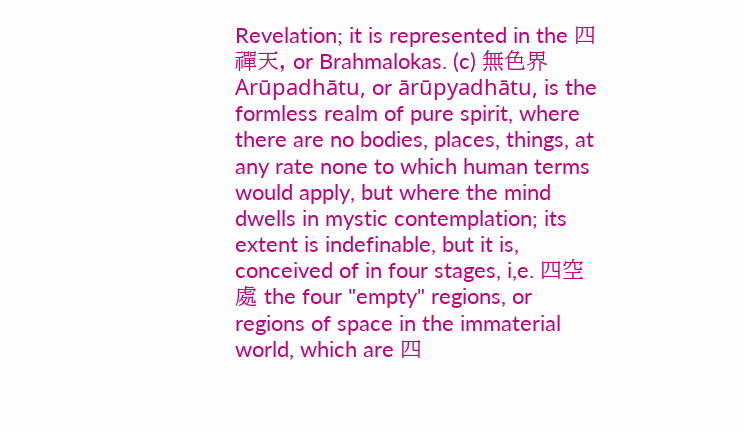Revelation; it is represented in the 四禪天, or Brahmalokas. (c) 無色界 Arūpadhātu, or ārūpyadhātu, is the formless realm of pure spirit, where there are no bodies, places, things, at any rate none to which human terms would apply, but where the mind dwells in mystic contemplation; its extent is indefinable, but it is, conceived of in four stages, i,e. 四空處 the four "empty" regions, or regions of space in the immaterial world, which are 四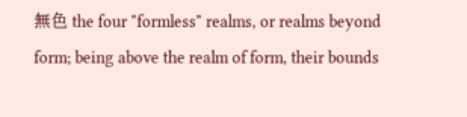無色 the four "formless" realms, or realms beyond form; being above the realm of form, their bounds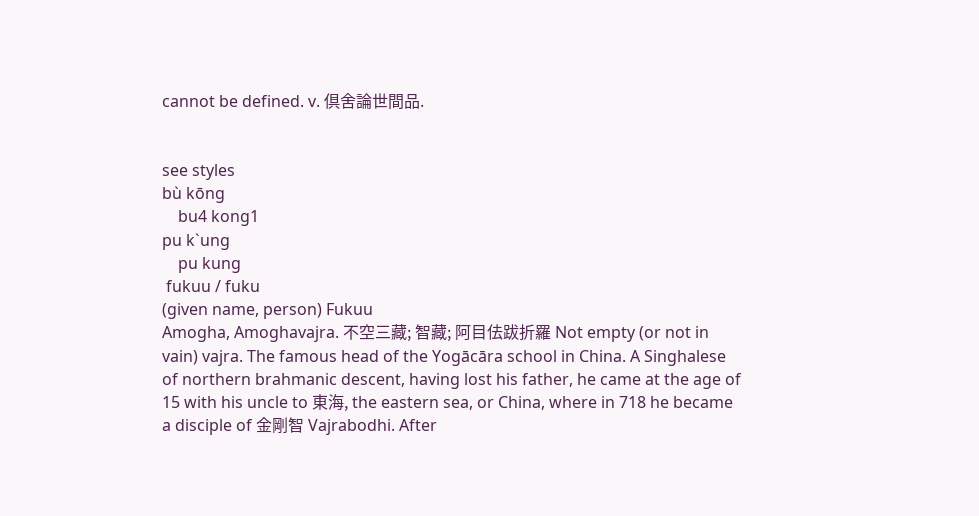cannot be defined. v. 倶舍論世間品.


see styles
bù kōng
    bu4 kong1
pu k`ung
    pu kung
 fukuu / fuku
(given name, person) Fukuu
Amogha, Amoghavajra. 不空三藏; 智藏; 阿目佉跋折羅 Not empty (or not in vain) vajra. The famous head of the Yogācāra school in China. A Singhalese of northern brahmanic descent, having lost his father, he came at the age of 15 with his uncle to 東海, the eastern sea, or China, where in 718 he became a disciple of 金剛智 Vajrabodhi. After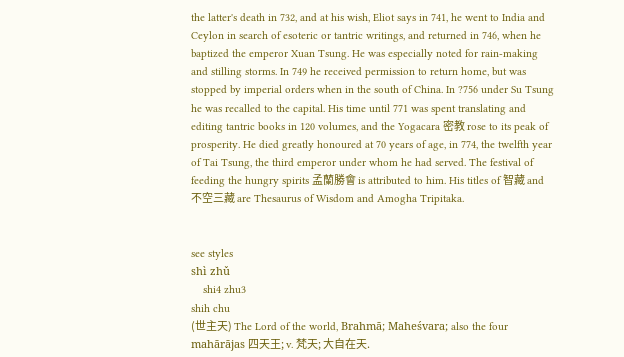the latter's death in 732, and at his wish, Eliot says in 741, he went to India and Ceylon in search of esoteric or tantric writings, and returned in 746, when he baptized the emperor Xuan Tsung. He was especially noted for rain-making and stilling storms. In 749 he received permission to return home, but was stopped by imperial orders when in the south of China. In ?756 under Su Tsung he was recalled to the capital. His time until 771 was spent translating and editing tantric books in 120 volumes, and the Yogacara 密教 rose to its peak of prosperity. He died greatly honoured at 70 years of age, in 774, the twelfth year of Tai Tsung, the third emperor under whom he had served. The festival of feeding the hungry spirits 孟蘭勝會 is attributed to him. His titles of 智藏 and 不空三藏 are Thesaurus of Wisdom and Amogha Tripitaka.


see styles
shì zhǔ
    shi4 zhu3
shih chu
(世主天) The Lord of the world, Brahmā; Maheśvara; also the four mahārājas 四天王; v. 梵天; 大自在天.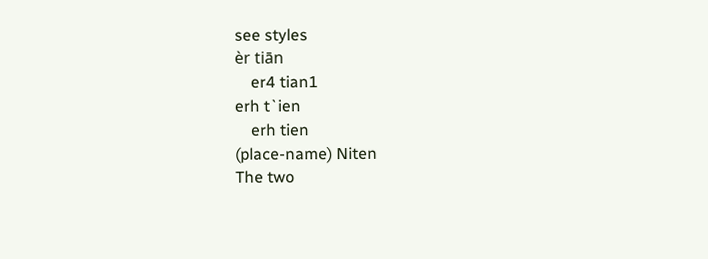see styles
èr tiān
    er4 tian1
erh t`ien
    erh tien
(place-name) Niten
The two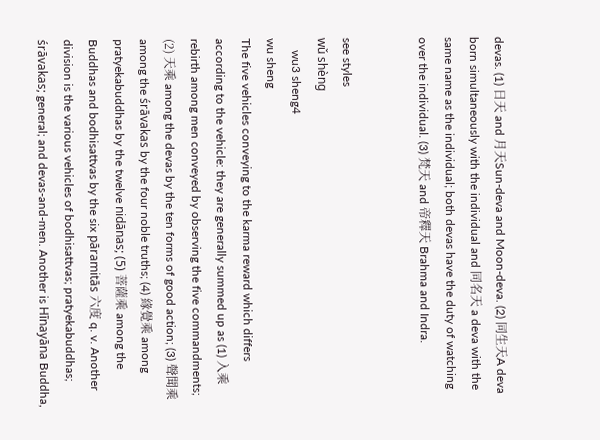devas. (1) 日天 and 月天Sun-deva and Moon-deva. (2) 同生天A deva born simultaneously with the individual and 同名天 a deva with the same name as the individual; both devas have the duty of watching over the individual. (3) 梵天 and 帝釋天 Brahma and Indra.


see styles
wǔ shèng
    wu3 sheng4
wu sheng
The five vehicles conveying to the karma reward which differs according to the vehicle: they are generally summed up as (1) 入乘 rebirth among men conveyed by observing the five commandments; (2) 天乘 among the devas by the ten forms of good action; (3) 聲聞乘 among the śrāvakas by the four noble truths; (4) 緣覺乘 among pratyekabuddhas by the twelve nidānas; (5) 菩薩乘 among the Buddhas and bodhisattvas by the six pāramitās 六度 q. v. Another division is the various vehicles of bodhisattvas; pratyekabuddhas; śrāvakas; general; and devas-and-men. Another is Hīnayāna Buddha,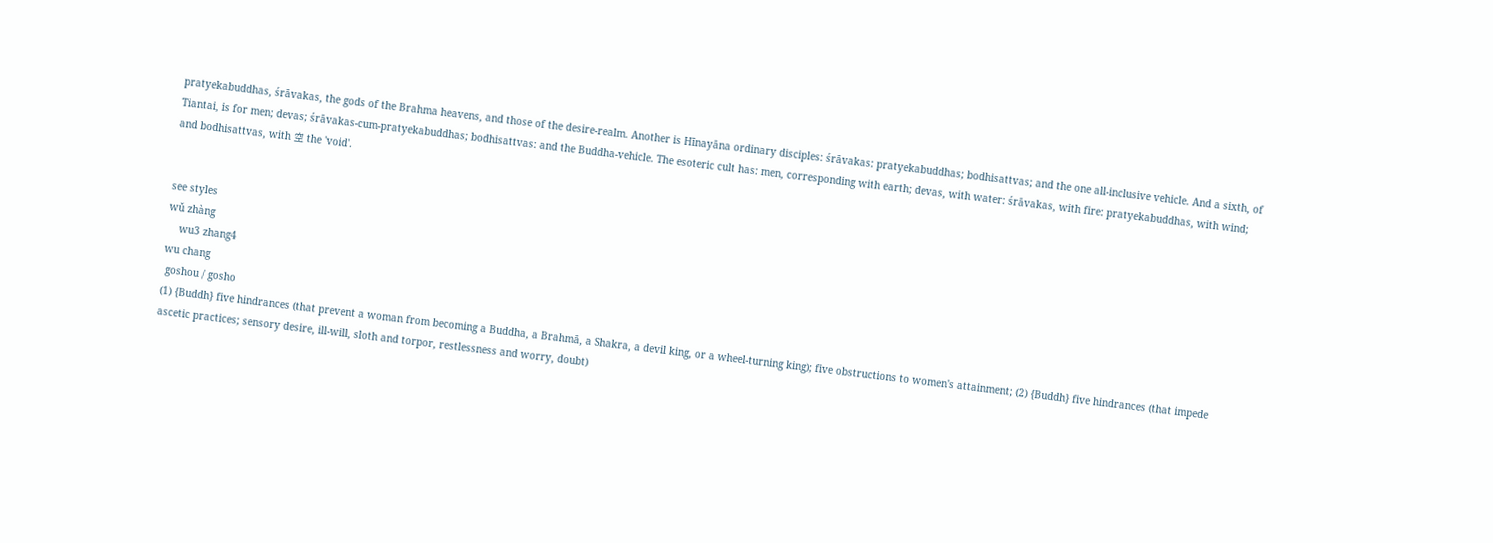pratyekabuddhas, śrāvakas, the gods of the Brahma heavens, and those of the desire-realm. Another is Hīnayāna ordinary disciples: śrāvakas: pratyekabuddhas; bodhisattvas; and the one all-inclusive vehicle. And a sixth, of Tiantai, is for men; devas; śrāvakas-cum-pratyekabuddhas; bodhisattvas: and the Buddha-vehicle. The esoteric cult has: men, corresponding with earth; devas, with water: śrāvakas, with fire: pratyekabuddhas, with wind; and bodhisattvas, with 空 the 'void'.


see styles
wǔ zhàng
    wu3 zhang4
wu chang
 goshou / gosho
(1) {Buddh} five hindrances (that prevent a woman from becoming a Buddha, a Brahmā, a Shakra, a devil king, or a wheel-turning king); five obstructions to women's attainment; (2) {Buddh} five hindrances (that impede ascetic practices; sensory desire, ill-will, sloth and torpor, restlessness and worry, doubt)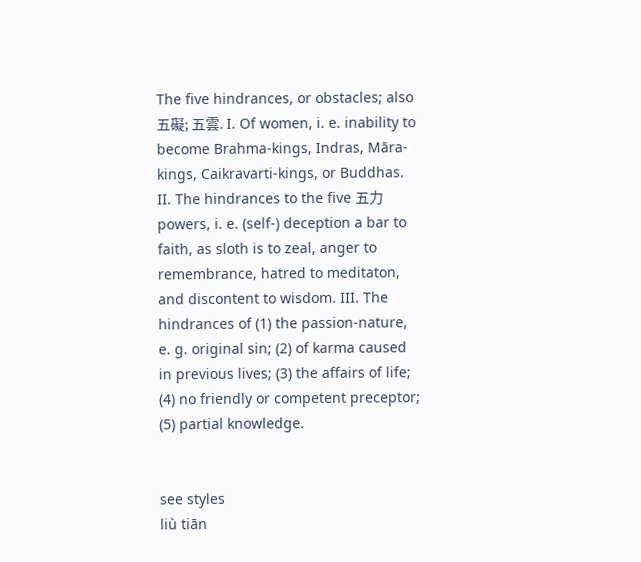The five hindrances, or obstacles; also 五礙; 五雲. I. Of women, i. e. inability to become Brahma-kings, Indras, Māra-kings, Caikravarti-kings, or Buddhas. II. The hindrances to the five 五力 powers, i. e. (self-) deception a bar to faith, as sloth is to zeal, anger to remembrance, hatred to meditaton, and discontent to wisdom. III. The hindrances of (1) the passion-nature, e. g. original sin; (2) of karma caused in previous lives; (3) the affairs of life; (4) no friendly or competent preceptor; (5) partial knowledge.


see styles
liù tiān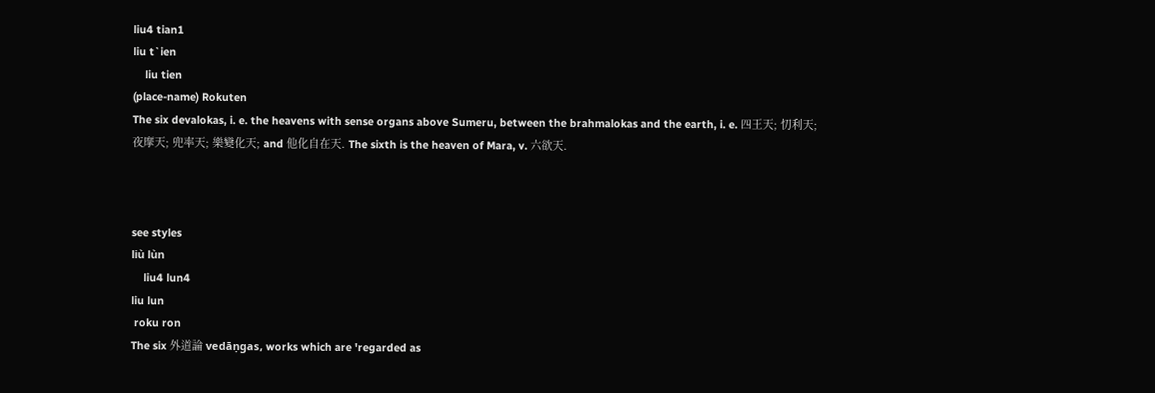liu4 tian1
liu t`ien
    liu tien
(place-name) Rokuten
The six devalokas, i. e. the heavens with sense organs above Sumeru, between the brahmalokas and the earth, i. e. 四王天; 忉利天; 夜摩天; 兜率天; 樂變化天; and 他化自在天. The sixth is the heaven of Mara, v. 六欲天.



see styles
liù lùn
    liu4 lun4
liu lun
 roku ron
The six 外道論 vedāṇgas, works which are 'regarded as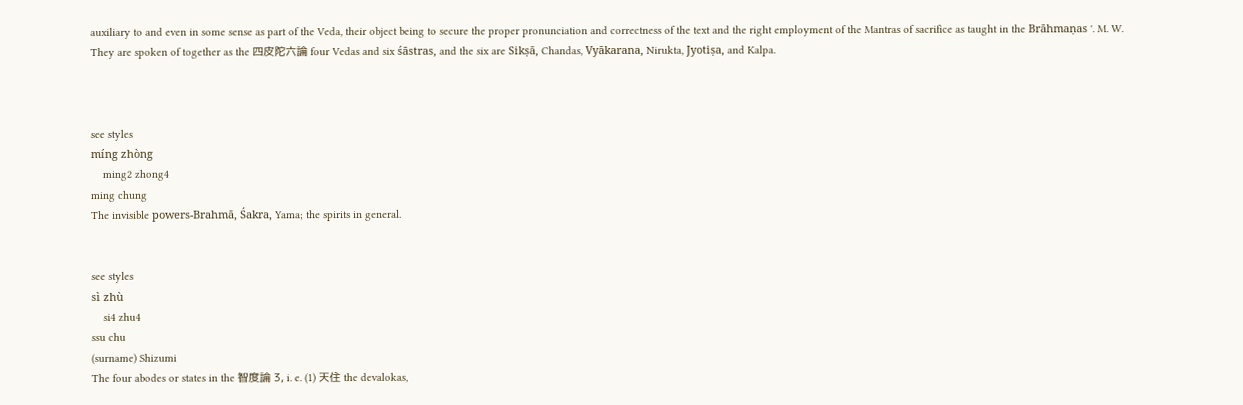auxiliary to and even in some sense as part of the Veda, their object being to secure the proper pronunciation and correctness of the text and the right employment of the Mantras of sacrifice as taught in the Brāhmaṇas '. M. W. They are spoken of together as the 四皮陀六論 four Vedas and six śāstras, and the six are Sikṣā, Chandas, Vyākarana, Nirukta, Jyotiṣa, and Kalpa.



see styles
míng zhòng
    ming2 zhong4
ming chung
The invisible powers-Brahmā, Śakra, Yama; the spirits in general.


see styles
sì zhù
    si4 zhu4
ssu chu
(surname) Shizumi
The four abodes or states in the 智度論 3, i. e. (1) 天住 the devalokas,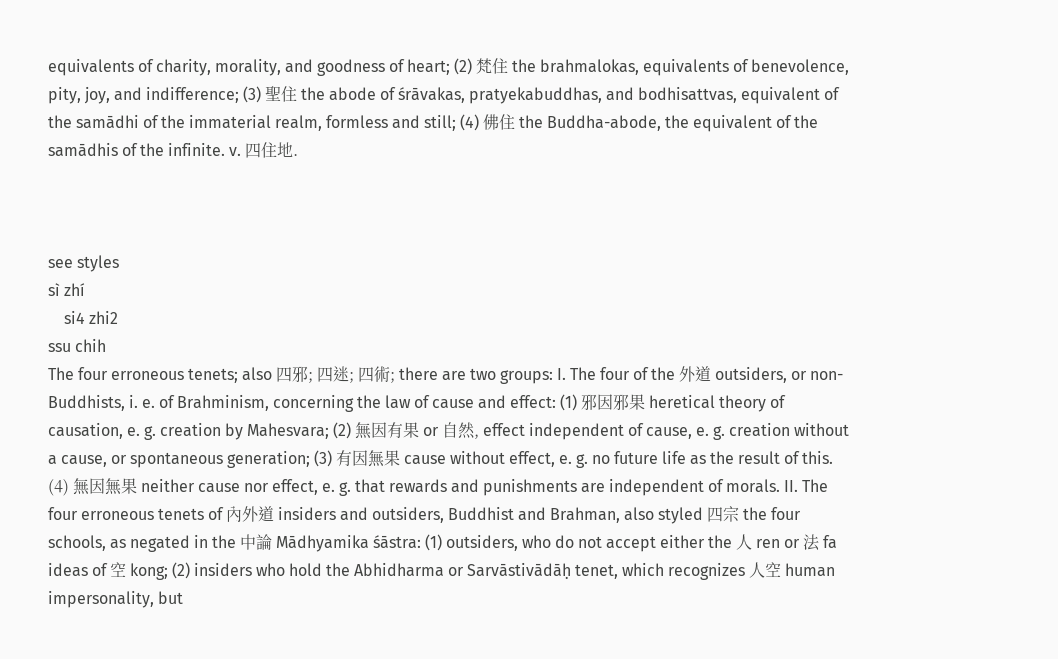equivalents of charity, morality, and goodness of heart; (2) 梵住 the brahmalokas, equivalents of benevolence, pity, joy, and indifference; (3) 聖住 the abode of śrāvakas, pratyekabuddhas, and bodhisattvas, equivalent of the samādhi of the immaterial realm, formless and still; (4) 佛住 the Buddha-abode, the equivalent of the samādhis of the infinite. v. 四住地.



see styles
sì zhí
    si4 zhi2
ssu chih
The four erroneous tenets; also 四邪; 四迷; 四術; there are two groups: I. The four of the 外道 outsiders, or non-Buddhists, i. e. of Brahminism, concerning the law of cause and effect: (1) 邪因邪果 heretical theory of causation, e. g. creation by Mahesvara; (2) 無因有果 or 自然, effect independent of cause, e. g. creation without a cause, or spontaneous generation; (3) 有因無果 cause without effect, e. g. no future life as the result of this. (4) 無因無果 neither cause nor effect, e. g. that rewards and punishments are independent of morals. II. The four erroneous tenets of 內外道 insiders and outsiders, Buddhist and Brahman, also styled 四宗 the four schools, as negated in the 中論 Mādhyamika śāstra: (1) outsiders, who do not accept either the 人 ren or 法 fa ideas of 空 kong; (2) insiders who hold the Abhidharma or Sarvāstivādāḥ tenet, which recognizes 人空 human impersonality, but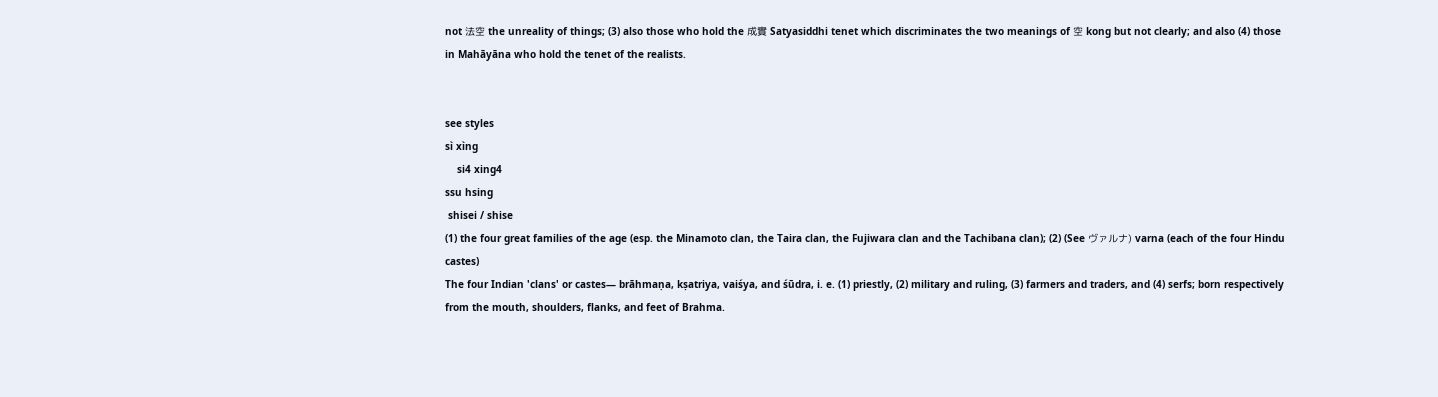not 法空 the unreality of things; (3) also those who hold the 成實 Satyasiddhi tenet which discriminates the two meanings of 空 kong but not clearly; and also (4) those in Mahāyāna who hold the tenet of the realists.


see styles
sì xìng
    si4 xing4
ssu hsing
 shisei / shise
(1) the four great families of the age (esp. the Minamoto clan, the Taira clan, the Fujiwara clan and the Tachibana clan); (2) (See ヴァルナ) varna (each of the four Hindu castes)
The four Indian 'clans' or castes— brāhmaṇa, kṣatriya, vaiśya, and śūdra, i. e. (1) priestly, (2) military and ruling, (3) farmers and traders, and (4) serfs; born respectively from the mouth, shoulders, flanks, and feet of Brahma.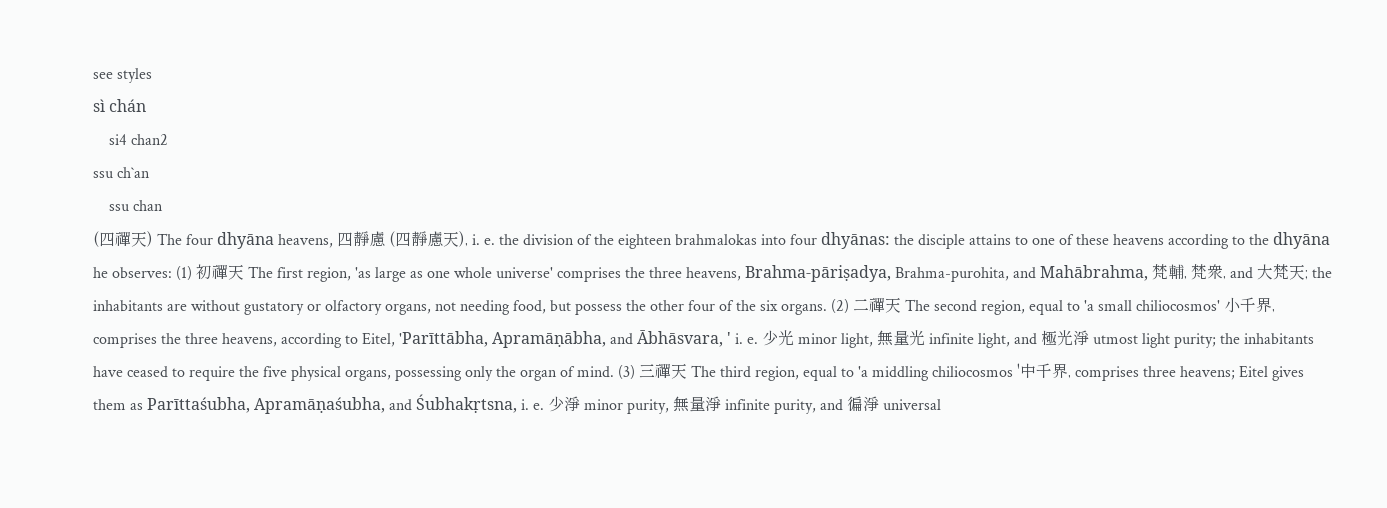see styles
sì chán
    si4 chan2
ssu ch`an
    ssu chan
(四禪天) The four dhyāna heavens, 四靜慮 (四靜慮天), i. e. the division of the eighteen brahmalokas into four dhyānas: the disciple attains to one of these heavens according to the dhyāna he observes: (1) 初禪天 The first region, 'as large as one whole universe' comprises the three heavens, Brahma-pāriṣadya, Brahma-purohita, and Mahābrahma, 梵輔, 梵衆, and 大梵天; the inhabitants are without gustatory or olfactory organs, not needing food, but possess the other four of the six organs. (2) 二禪天 The second region, equal to 'a small chiliocosmos' 小千界, comprises the three heavens, according to Eitel, 'Parīttābha, Apramāṇābha, and Ābhāsvara, ' i. e. 少光 minor light, 無量光 infinite light, and 極光淨 utmost light purity; the inhabitants have ceased to require the five physical organs, possessing only the organ of mind. (3) 三禪天 The third region, equal to 'a middling chiliocosmos '中千界, comprises three heavens; Eitel gives them as Parīttaśubha, Apramāṇaśubha, and Śubhakṛtsna, i. e. 少淨 minor purity, 無量淨 infinite purity, and 徧淨 universal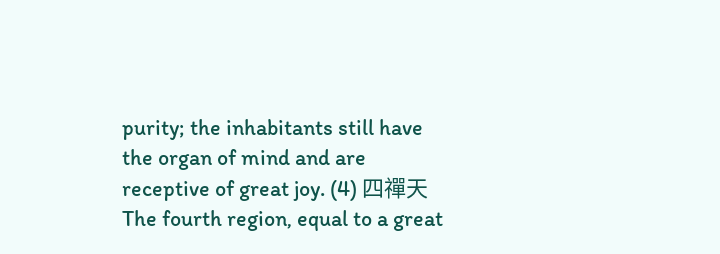purity; the inhabitants still have the organ of mind and are receptive of great joy. (4) 四禪天 The fourth region, equal to a great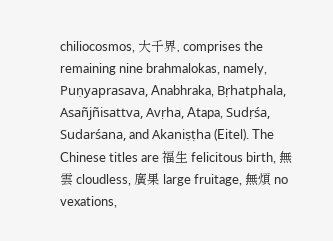chiliocosmos, 大千界, comprises the remaining nine brahmalokas, namely, Puṇyaprasava, Anabhraka, Bṛhatphala, Asañjñisattva, Avṛha, Atapa, Sudṛśa, Sudarśana, and Akaniṣṭha (Eitel). The Chinese titles are 福生 felicitous birth, 無雲 cloudless, 廣果 large fruitage, 無煩 no vexations,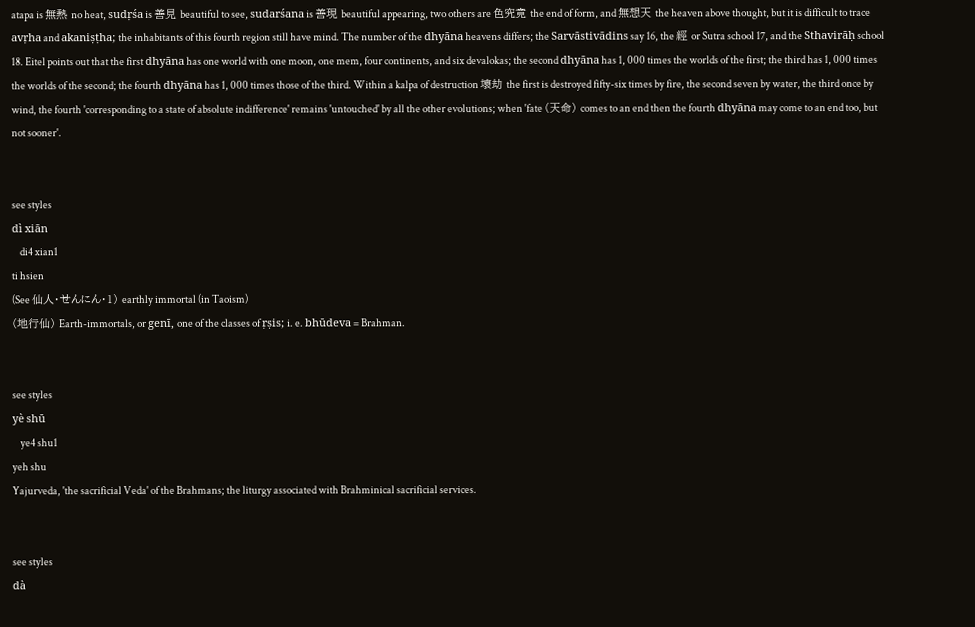atapa is 無熱 no heat, sudṛśa is 善見 beautiful to see, sudarśana is 善現 beautiful appearing, two others are 色究竟 the end of form, and 無想天 the heaven above thought, but it is difficult to trace avṛha and akaniṣṭha; the inhabitants of this fourth region still have mind. The number of the dhyāna heavens differs; the Sarvāstivādins say 16, the 經 or Sutra school 17, and the Sthavirāḥ school 18. Eitel points out that the first dhyāna has one world with one moon, one mem, four continents, and six devalokas; the second dhyāna has 1, 000 times the worlds of the first; the third has 1, 000 times the worlds of the second; the fourth dhyāna has 1, 000 times those of the third. Within a kalpa of destruction 壞劫 the first is destroyed fifty-six times by fire, the second seven by water, the third once by wind, the fourth 'corresponding to a state of absolute indifference' remains 'untouched' by all the other evolutions; when 'fate (天命) comes to an end then the fourth dhyāna may come to an end too, but not sooner'.


see styles
dì xiān
    di4 xian1
ti hsien
(See 仙人・せんにん・1) earthly immortal (in Taoism)
(地行仙) Earth-immortals, or genī, one of the classes of ṛṣis; i. e. bhūdeva = Brahman.


see styles
yè shū
    ye4 shu1
yeh shu
Yajurveda, 'the sacrificial Veda' of the Brahmans; the liturgy associated with Brahminical sacrificial services.


see styles
dà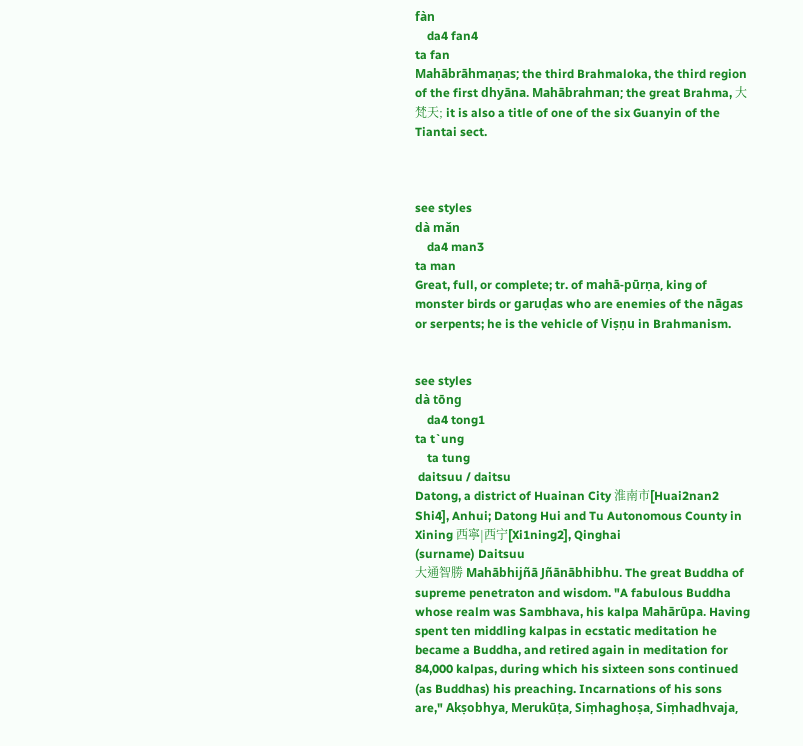fàn
    da4 fan4
ta fan
Mahābrāhmaṇas; the third Brahmaloka, the third region of the first dhyāna. Mahābrahman; the great Brahma, 大梵天; it is also a title of one of the six Guanyin of the Tiantai sect.



see styles
dà mǎn
    da4 man3
ta man
Great, full, or complete; tr. of mahā-pūrṇa, king of monster birds or garuḍas who are enemies of the nāgas or serpents; he is the vehicle of Viṣṇu in Brahmanism.


see styles
dà tōng
    da4 tong1
ta t`ung
    ta tung
 daitsuu / daitsu
Datong, a district of Huainan City 淮南市[Huai2nan2 Shi4], Anhui; Datong Hui and Tu Autonomous County in Xining 西寧|西宁[Xi1ning2], Qinghai
(surname) Daitsuu
大通智勝 Mahābhijñā Jñānābhibhu. The great Buddha of supreme penetraton and wisdom. "A fabulous Buddha whose realm was Sambhava, his kalpa Mahārūpa. Having spent ten middling kalpas in ecstatic meditation he became a Buddha, and retired again in meditation for 84,000 kalpas, during which his sixteen sons continued (as Buddhas) his preaching. Incarnations of his sons are," Akṣobhya, Merukūṭa, Siṃhaghoṣa, Siṃhadhvaja,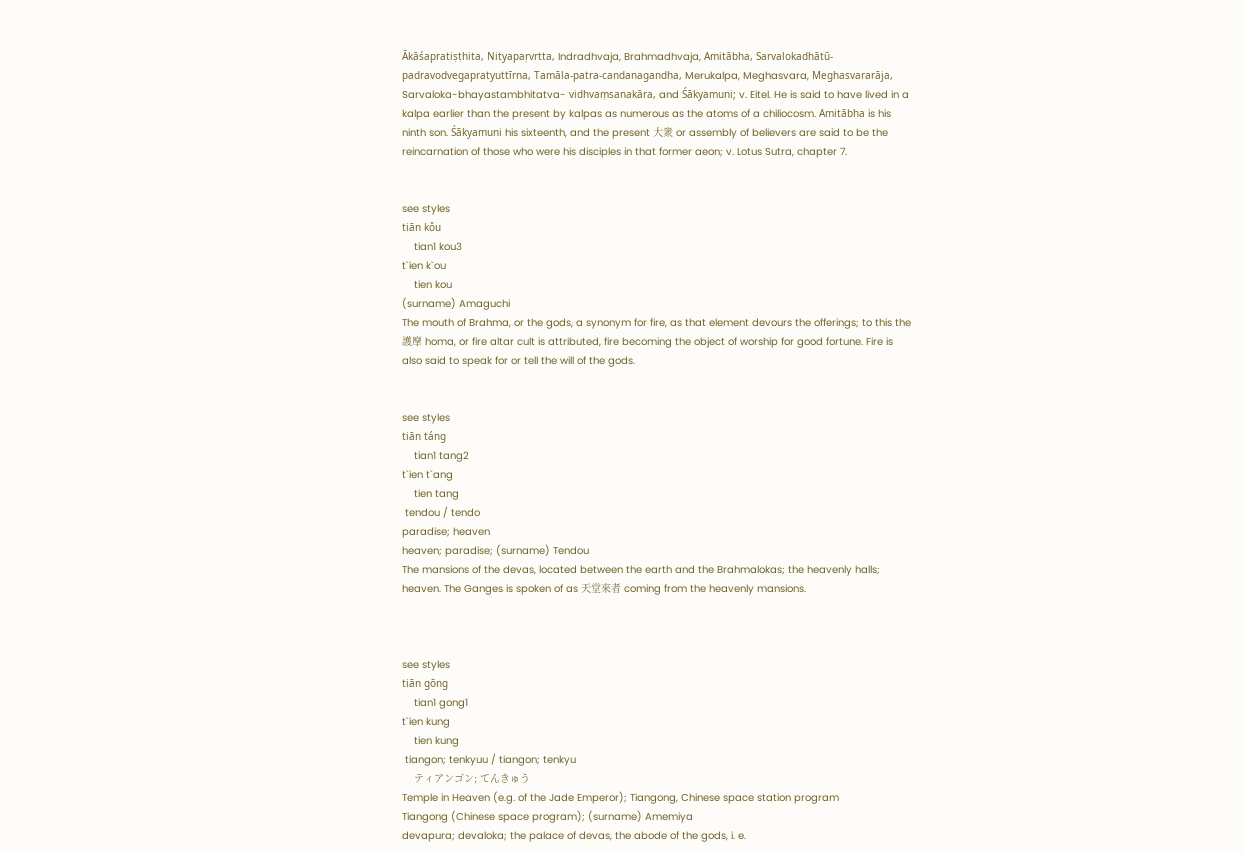Ākāśapratiṣṭhita, Nityapaṛvrtta, Indradhvaja, Brahmadhvaja, Amitābha, Sarvalokadhātū- padravodvegapratyuttīrna, Tamāla-patra-candanagandha, Merukalpa, Meghasvara, Meghasvararāja, Sarvaloka-bhayastambhitatva- vidhvaṃsanakāra, and Śākyamuni; v. Eitel. He is said to have lived in a kalpa earlier than the present by kalpas as numerous as the atoms of a chiliocosm. Amitābha is his ninth son. Śākyamuni his sixteenth, and the present 大衆 or assembly of believers are said to be the reincarnation of those who were his disciples in that former aeon; v. Lotus Sutra, chapter 7.


see styles
tiān kǒu
    tian1 kou3
t`ien k`ou
    tien kou
(surname) Amaguchi
The mouth of Brahma, or the gods, a synonym for fire, as that element devours the offerings; to this the 護摩 homa, or fire altar cult is attributed, fire becoming the object of worship for good fortune. Fire is also said to speak for or tell the will of the gods.


see styles
tiān táng
    tian1 tang2
t`ien t`ang
    tien tang
 tendou / tendo
paradise; heaven
heaven; paradise; (surname) Tendou
The mansions of the devas, located between the earth and the Brahmalokas; the heavenly halls; heaven. The Ganges is spoken of as 天堂來者 coming from the heavenly mansions.



see styles
tiān gōng
    tian1 gong1
t`ien kung
    tien kung
 tiangon; tenkyuu / tiangon; tenkyu
    ティアンゴン; てんきゅう
Temple in Heaven (e.g. of the Jade Emperor); Tiangong, Chinese space station program
Tiangong (Chinese space program); (surname) Amemiya
devapura; devaloka; the palace of devas, the abode of the gods, i. e.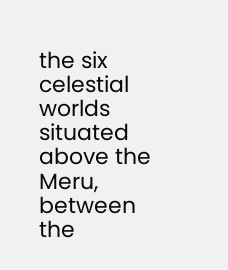the six celestial worlds situated above the Meru, between the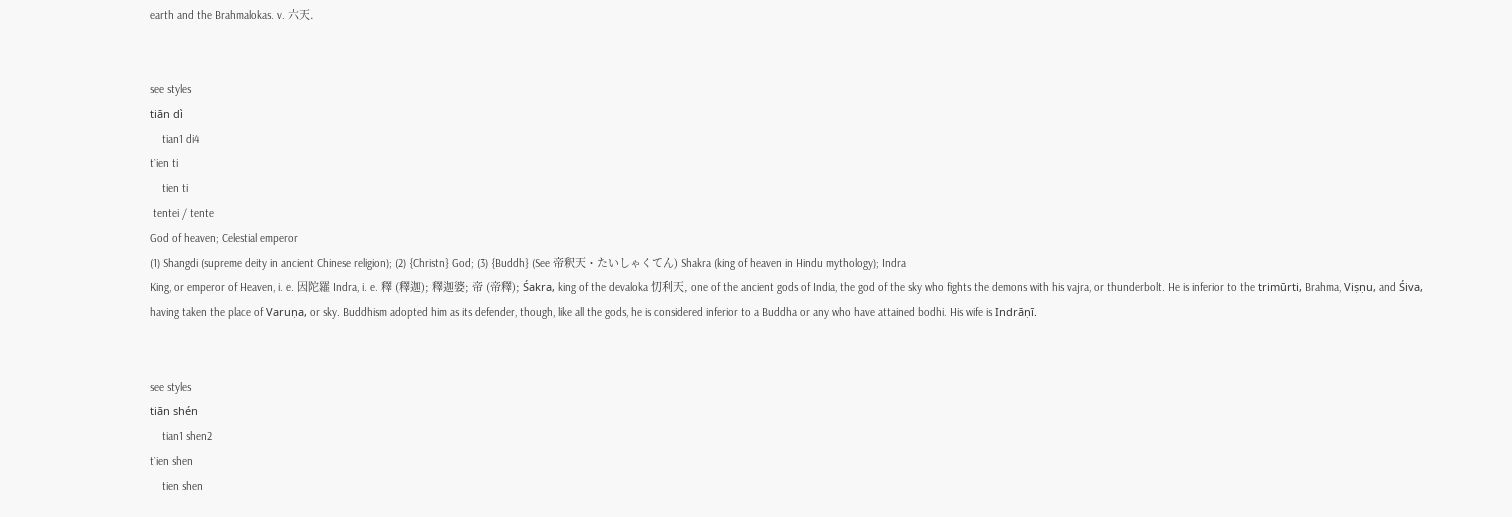earth and the Brahmalokas. v. 六天.


see styles
tiān dì
    tian1 di4
t`ien ti
    tien ti
 tentei / tente
God of heaven; Celestial emperor
(1) Shangdi (supreme deity in ancient Chinese religion); (2) {Christn} God; (3) {Buddh} (See 帝釈天・たいしゃくてん) Shakra (king of heaven in Hindu mythology); Indra
King, or emperor of Heaven, i. e. 因陀羅 Indra, i. e. 釋 (釋迦); 釋迦婆; 帝 (帝釋); Śakra, king of the devaloka 忉利天, one of the ancient gods of India, the god of the sky who fights the demons with his vajra, or thunderbolt. He is inferior to the trimūrti, Brahma, Viṣṇu, and Śiva, having taken the place of Varuṇa, or sky. Buddhism adopted him as its defender, though, like all the gods, he is considered inferior to a Buddha or any who have attained bodhi. His wife is Indrāṇī.


see styles
tiān shén
    tian1 shen2
t`ien shen
    tien shen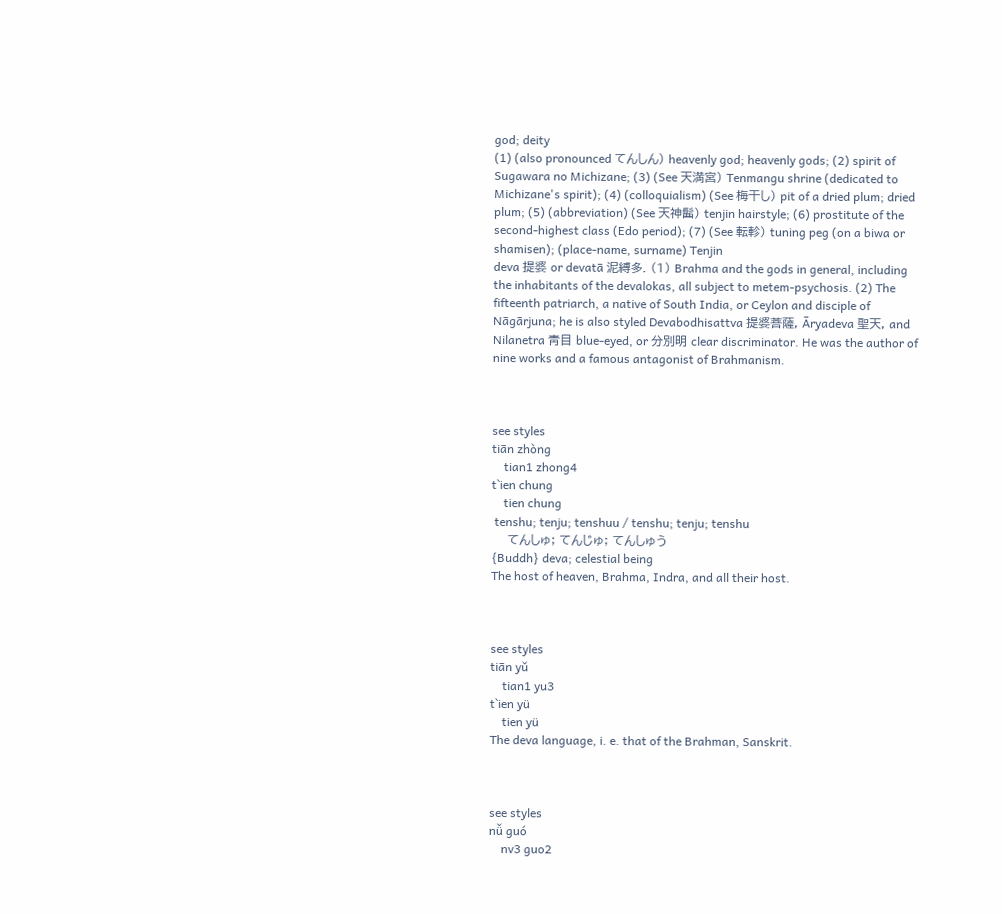god; deity
(1) (also pronounced てんしん) heavenly god; heavenly gods; (2) spirit of Sugawara no Michizane; (3) (See 天満宮) Tenmangu shrine (dedicated to Michizane's spirit); (4) (colloquialism) (See 梅干し) pit of a dried plum; dried plum; (5) (abbreviation) (See 天神髷) tenjin hairstyle; (6) prostitute of the second-highest class (Edo period); (7) (See 転軫) tuning peg (on a biwa or shamisen); (place-name, surname) Tenjin
deva 提婆 or devatā 泥縛多. (1) Brahma and the gods in general, including the inhabitants of the devalokas, all subject to metem-psychosis. (2) The fifteenth patriarch, a native of South India, or Ceylon and disciple of Nāgārjuna; he is also styled Devabodhisattva 提婆菩薩, Āryadeva 聖天, and Nilanetra 靑目 blue-eyed, or 分別明 clear discriminator. He was the author of nine works and a famous antagonist of Brahmanism.



see styles
tiān zhòng
    tian1 zhong4
t`ien chung
    tien chung
 tenshu; tenju; tenshuu / tenshu; tenju; tenshu
    てんしゅ; てんじゅ; てんしゅう
{Buddh} deva; celestial being
The host of heaven, Brahma, Indra, and all their host.



see styles
tiān yǔ
    tian1 yu3
t`ien yü
    tien yü
The deva language, i. e. that of the Brahman, Sanskrit.



see styles
nǚ guó
    nv3 guo2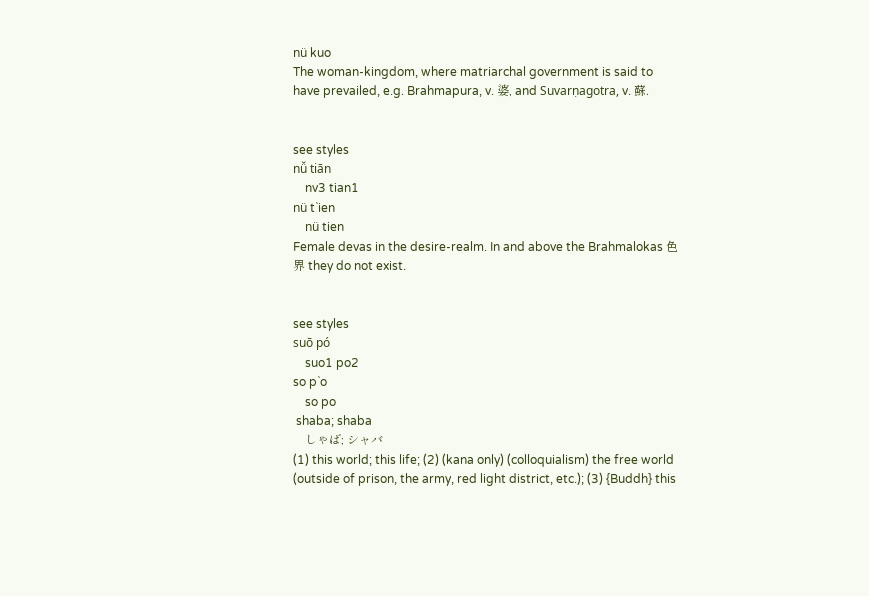nü kuo
The woman-kingdom, where matriarchal government is said to have prevailed, e.g. Brahmapura, v. 婆, and Suvarṇagotra, v. 蘇.


see styles
nǚ tiān
    nv3 tian1
nü t`ien
    nü tien
Female devas in the desire-realm. In and above the Brahmalokas 色界 they do not exist.


see styles
suō pó
    suo1 po2
so p`o
    so po
 shaba; shaba
    しゃば; シャバ
(1) this world; this life; (2) (kana only) (colloquialism) the free world (outside of prison, the army, red light district, etc.); (3) {Buddh} this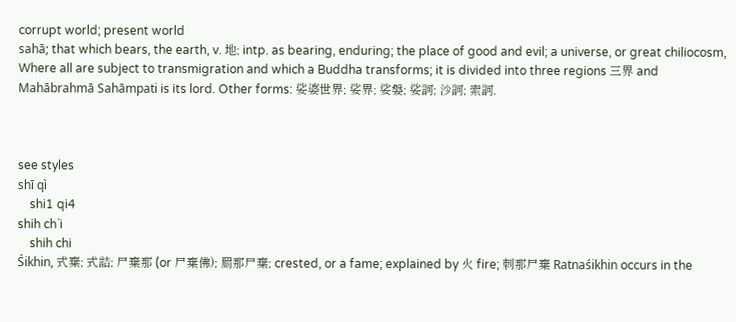corrupt world; present world
sahā; that which bears, the earth, v. 地; intp. as bearing, enduring; the place of good and evil; a universe, or great chiliocosm, Where all are subject to transmigration and which a Buddha transforms; it is divided into three regions 三界 and Mahābrahmā Sahāmpati is its lord. Other forms: 娑婆世界; 娑界; 娑媻; 娑訶; 沙訶; 索訶.



see styles
shī qì
    shi1 qi4
shih ch`i
    shih chi
Śikhin, 式棄; 式詰; 尸棄那 (or 尸棄佛); 罽那尸棄; crested, or a fame; explained by 火 fire; 刺那尸棄 Ratnaśikhin occurs in the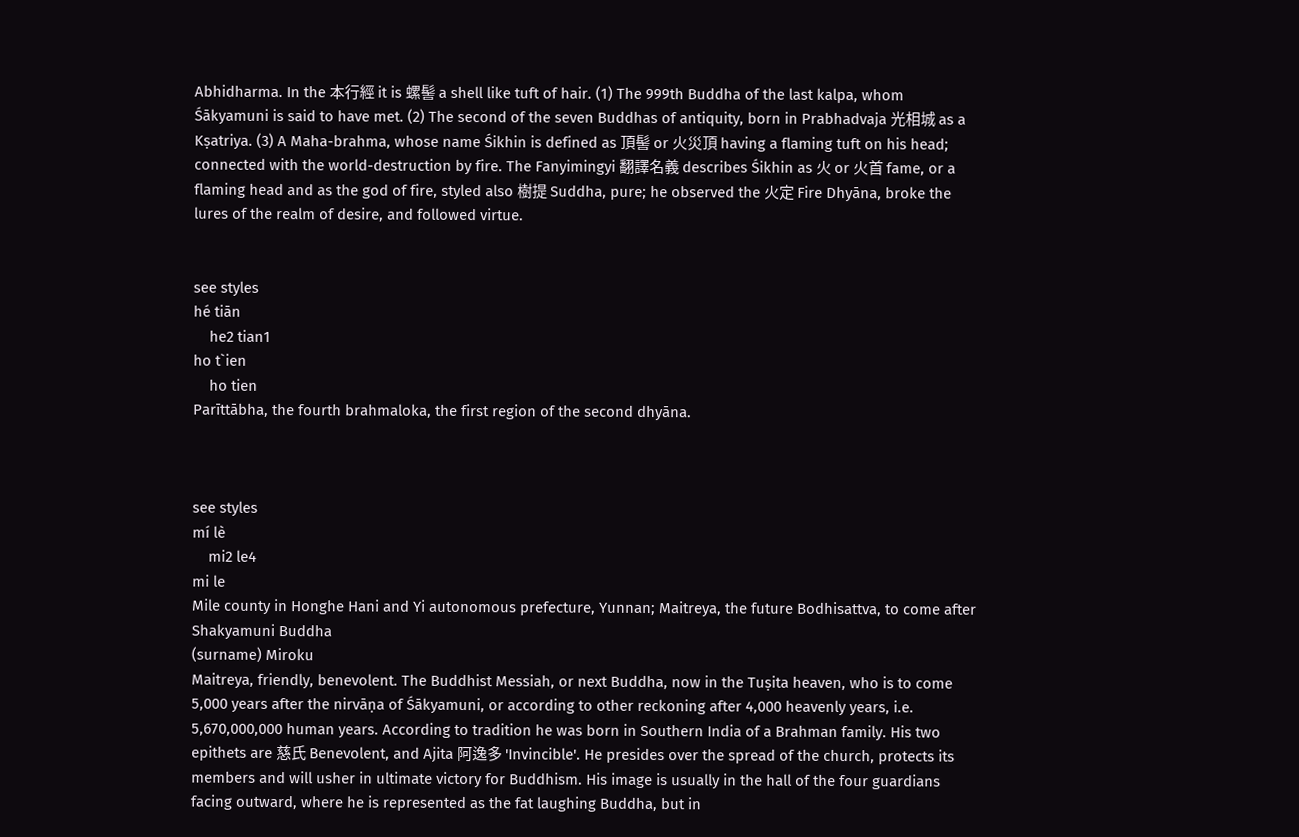Abhidharma. In the 本行經 it is 螺髻 a shell like tuft of hair. (1) The 999th Buddha of the last kalpa, whom Śākyamuni is said to have met. (2) The second of the seven Buddhas of antiquity, born in Prabhadvaja 光相城 as a Kṣatriya. (3) A Maha-brahma, whose name Śikhin is defined as 頂髻 or 火災頂 having a flaming tuft on his head; connected with the world-destruction by fire. The Fanyimingyi 翻譯名義 describes Śikhin as 火 or 火首 fame, or a flaming head and as the god of fire, styled also 樹提 Suddha, pure; he observed the 火定 Fire Dhyāna, broke the lures of the realm of desire, and followed virtue.


see styles
hé tiān
    he2 tian1
ho t`ien
    ho tien
Parīttābha, the fourth brahmaloka, the first region of the second dhyāna.



see styles
mí lè
    mi2 le4
mi le
Mile county in Honghe Hani and Yi autonomous prefecture, Yunnan; Maitreya, the future Bodhisattva, to come after Shakyamuni Buddha
(surname) Miroku
Maitreya, friendly, benevolent. The Buddhist Messiah, or next Buddha, now in the Tuṣita heaven, who is to come 5,000 years after the nirvāṇa of Śākyamuni, or according to other reckoning after 4,000 heavenly years, i.e. 5,670,000,000 human years. According to tradition he was born in Southern India of a Brahman family. His two epithets are 慈氏 Benevolent, and Ajita 阿逸多 'Invincible'. He presides over the spread of the church, protects its members and will usher in ultimate victory for Buddhism. His image is usually in the hall of the four guardians facing outward, where he is represented as the fat laughing Buddha, but in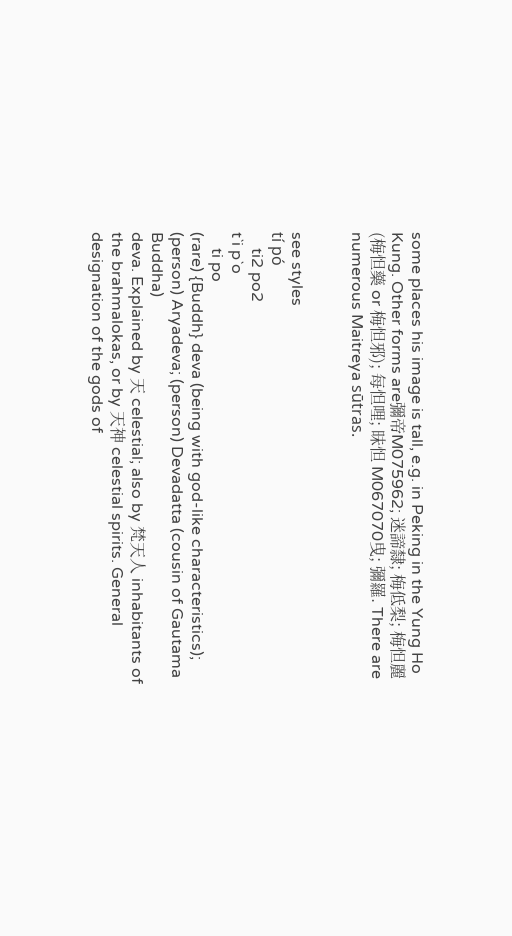some places his image is tall, e.g. in Peking in the Yung Ho Kung. Other forms are彌帝M075962; 迷諦隸; 梅低梨; 梅怛麗 (梅怛藥 or 梅怛邪); 每怛哩; 昧怛 M067070曳; 彌羅. There are numerous Maitreya sūtras.


see styles
tí pó
    ti2 po2
t`i p`o
    ti po
(rare) {Buddh} deva (being with god-like characteristics); (person) Aryadeva; (person) Devadatta (cousin of Gautama Buddha)
deva. Explained by 天 celestial; also by 梵天人 inhabitants of the brahmalokas, or by 天神 celestial spirits. General designation of the gods of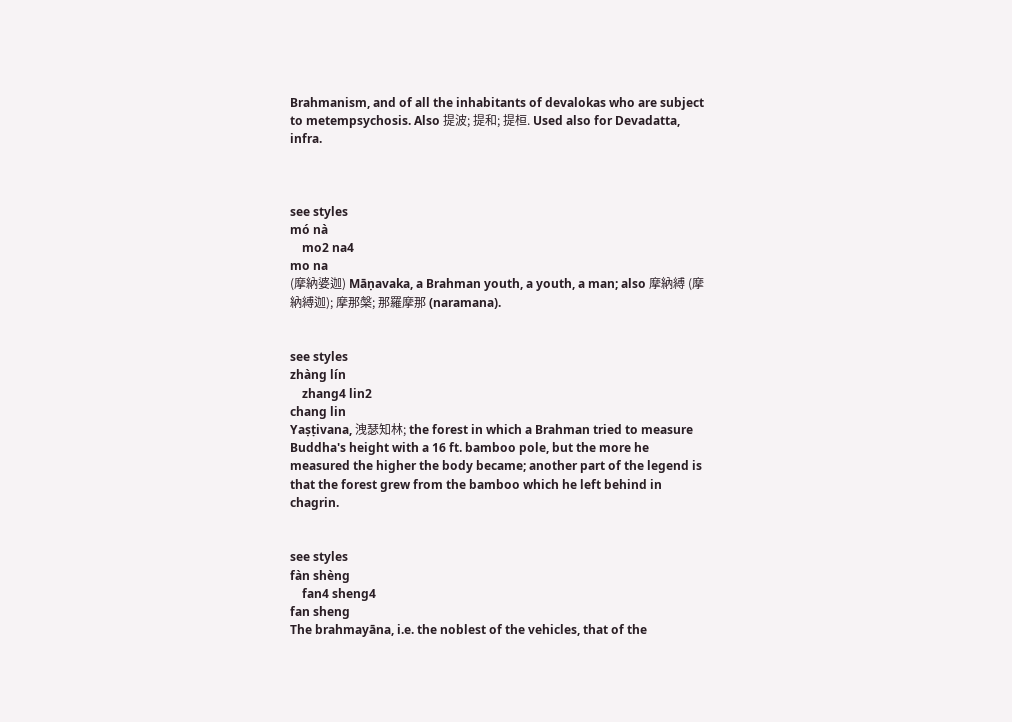Brahmanism, and of all the inhabitants of devalokas who are subject to metempsychosis. Also 提波; 提和; 提桓. Used also for Devadatta, infra.



see styles
mó nà
    mo2 na4
mo na
(摩納婆迦) Māṇavaka, a Brahman youth, a youth, a man; also 摩納縛 (摩納縛迦); 摩那槃; 那羅摩那 (naramana).


see styles
zhàng lín
    zhang4 lin2
chang lin
Yaṣṭivana, 洩瑟知林; the forest in which a Brahman tried to measure Buddha's height with a 16 ft. bamboo pole, but the more he measured the higher the body became; another part of the legend is that the forest grew from the bamboo which he left behind in chagrin.


see styles
fàn shèng
    fan4 sheng4
fan sheng
The brahmayāna, i.e. the noblest of the vehicles, that of the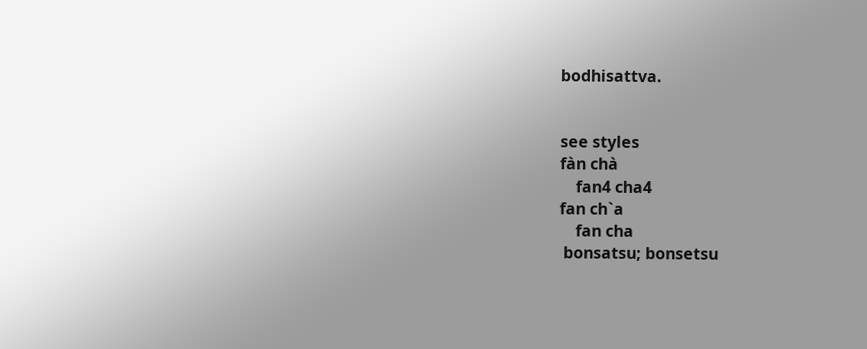bodhisattva.


see styles
fàn chà
    fan4 cha4
fan ch`a
    fan cha
 bonsatsu; bonsetsu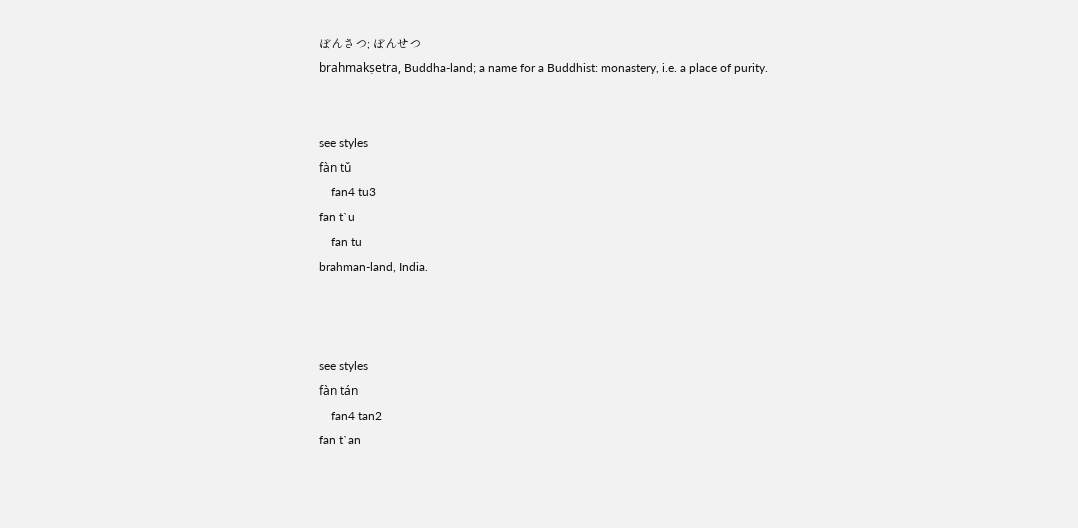ぼんさつ; ぼんせつ
brahmakṣetra, Buddha-land; a name for a Buddhist: monastery, i.e. a place of purity.


see styles
fàn tǔ
    fan4 tu3
fan t`u
    fan tu
brahman-land, India.



see styles
fàn tán
    fan4 tan2
fan t`an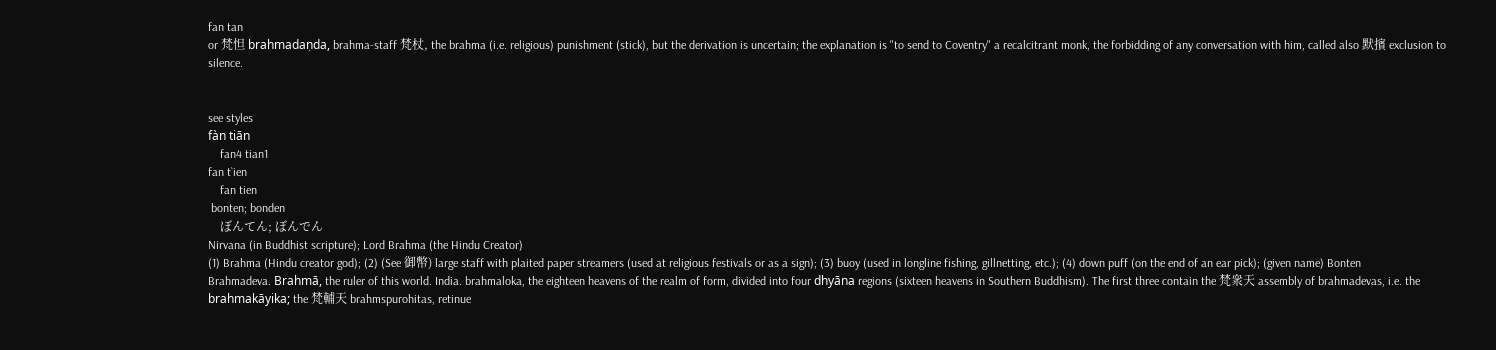fan tan
or 梵怛 brahmadaṇda, brahma-staff 梵杖, the brahma (i.e. religious) punishment (stick), but the derivation is uncertain; the explanation is "to send to Coventry" a recalcitrant monk, the forbidding of any conversation with him, called also 默擯 exclusion to silence.


see styles
fàn tiān
    fan4 tian1
fan t`ien
    fan tien
 bonten; bonden
    ぼんてん; ぼんでん
Nirvana (in Buddhist scripture); Lord Brahma (the Hindu Creator)
(1) Brahma (Hindu creator god); (2) (See 御幣) large staff with plaited paper streamers (used at religious festivals or as a sign); (3) buoy (used in longline fishing, gillnetting, etc.); (4) down puff (on the end of an ear pick); (given name) Bonten
Brahmadeva. Brahmā, the ruler of this world. India. brahmaloka, the eighteen heavens of the realm of form, divided into four dhyāna regions (sixteen heavens in Southern Buddhism). The first three contain the 梵衆天 assembly of brahmadevas, i.e. the brahmakāyika; the 梵輔天 brahmspurohitas, retinue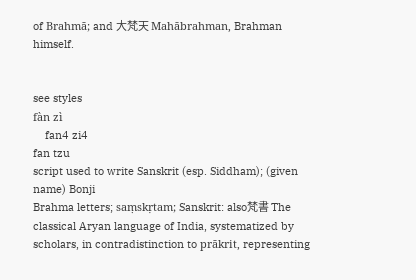of Brahmā; and 大梵天 Mahābrahman, Brahman himself.


see styles
fàn zì
    fan4 zi4
fan tzu
script used to write Sanskrit (esp. Siddham); (given name) Bonji
Brahma letters; saṃskṛtam; Sanskrit: also梵書 The classical Aryan language of India, systematized by scholars, in contradistinction to prākrit, representing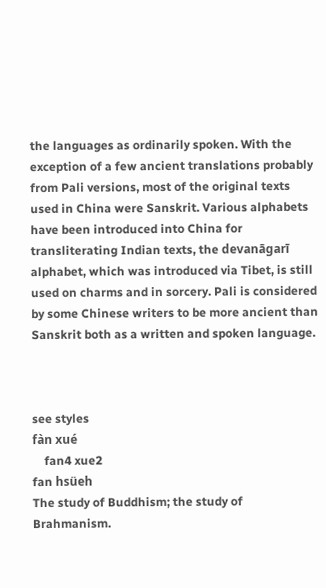the languages as ordinarily spoken. With the exception of a few ancient translations probably from Pali versions, most of the original texts used in China were Sanskrit. Various alphabets have been introduced into China for transliterating Indian texts, the devanāgarī alphabet, which was introduced via Tibet, is still used on charms and in sorcery. Pali is considered by some Chinese writers to be more ancient than Sanskrit both as a written and spoken language.



see styles
fàn xué
    fan4 xue2
fan hsüeh
The study of Buddhism; the study of Brahmanism.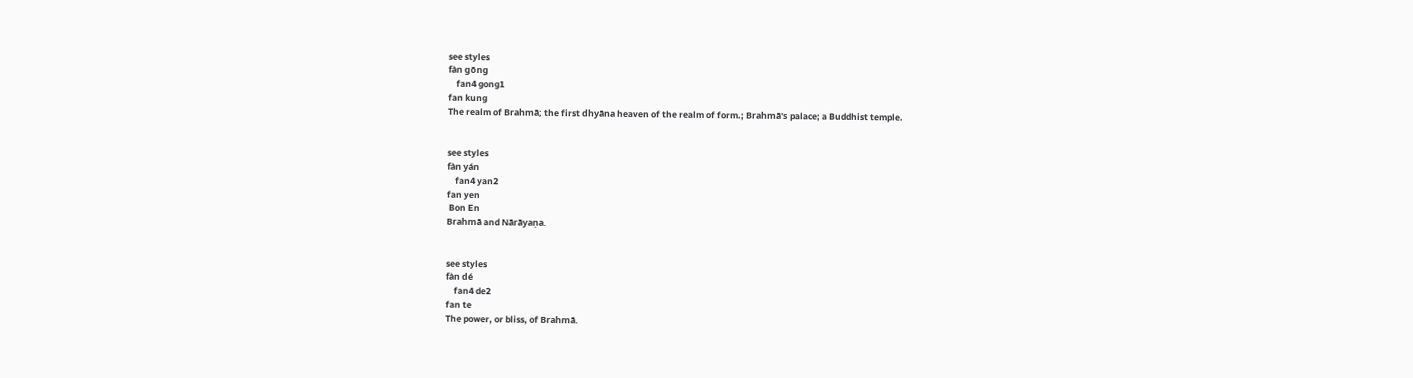see styles
fàn gōng
    fan4 gong1
fan kung
The realm of Brahmā; the first dhyāna heaven of the realm of form.; Brahmā's palace; a Buddhist temple.


see styles
fàn yán
    fan4 yan2
fan yen
 Bon En
Brahmā and Nārāyaṇa.


see styles
fàn dé
    fan4 de2
fan te
The power, or bliss, of Brahmā.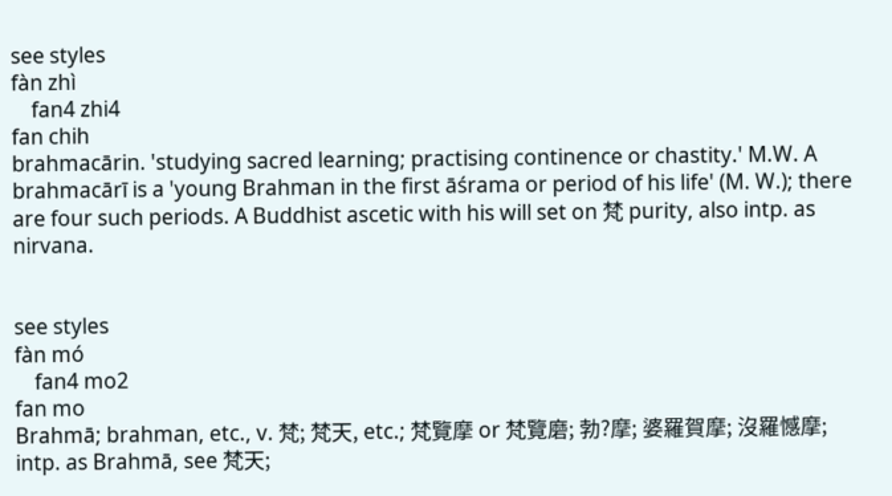see styles
fàn zhì
    fan4 zhi4
fan chih
brahmacārin. 'studying sacred learning; practising continence or chastity.' M.W. A brahmacārī is a 'young Brahman in the first āśrama or period of his life' (M. W.); there are four such periods. A Buddhist ascetic with his will set on 梵 purity, also intp. as nirvana.


see styles
fàn mó
    fan4 mo2
fan mo
Brahmā; brahman, etc., v. 梵; 梵天, etc.; 梵覽摩 or 梵覽磨; 勃?摩; 婆羅賀摩; 沒羅憾摩; intp. as Brahmā, see 梵天;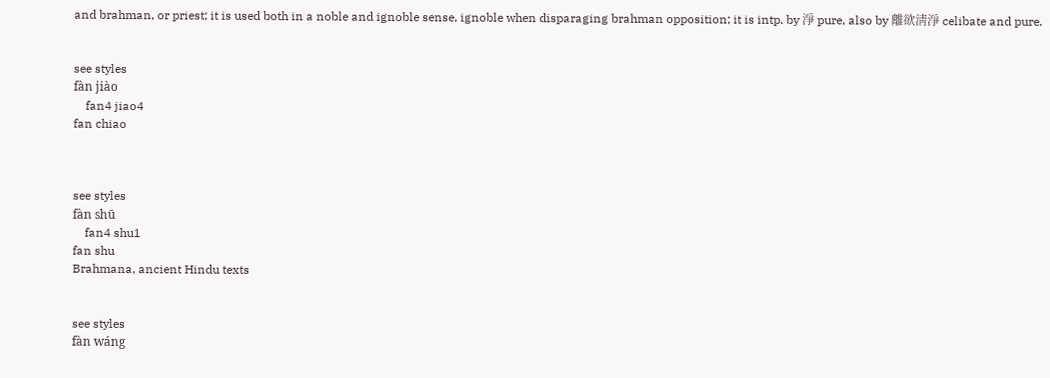and brahman, or priest; it is used both in a noble and ignoble sense, ignoble when disparaging brahman opposition; it is intp. by 淨 pure, also by 離欲淸淨 celibate and pure.


see styles
fàn jiào
    fan4 jiao4
fan chiao



see styles
fàn shū
    fan4 shu1
fan shu
Brahmana, ancient Hindu texts


see styles
fàn wáng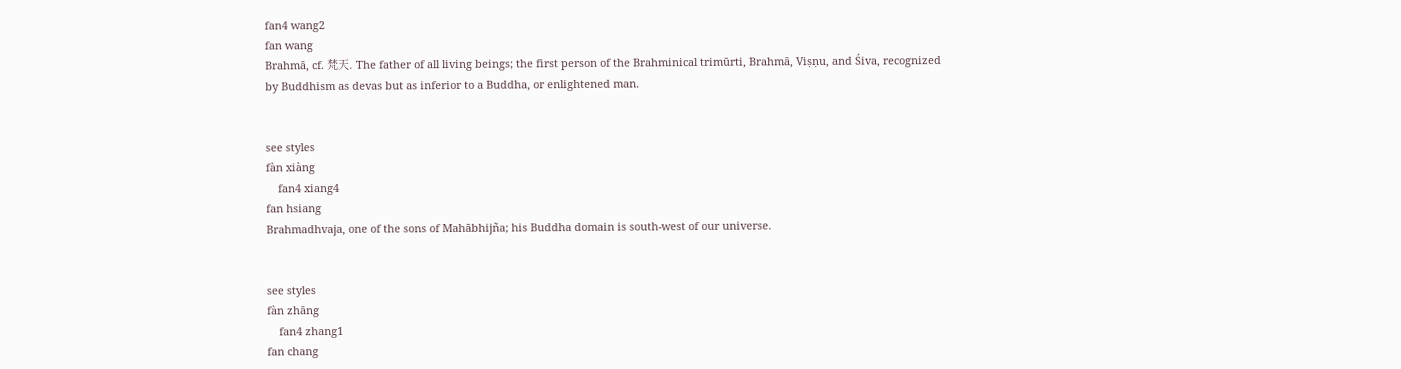fan4 wang2
fan wang
Brahmā, cf. 梵天. The father of all living beings; the first person of the Brahminical trimūrti, Brahmā, Viṣṇu, and Śiva, recognized by Buddhism as devas but as inferior to a Buddha, or enlightened man.


see styles
fàn xiàng
    fan4 xiang4
fan hsiang
Brahmadhvaja, one of the sons of Mahābhijña; his Buddha domain is south-west of our universe.


see styles
fàn zhāng
    fan4 zhang1
fan chang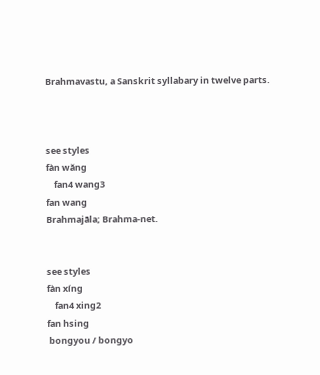Brahmavastu, a Sanskrit syllabary in twelve parts.



see styles
fàn wǎng
    fan4 wang3
fan wang
Brahmajāla; Brahma-net.


see styles
fàn xíng
    fan4 xing2
fan hsing
 bongyou / bongyo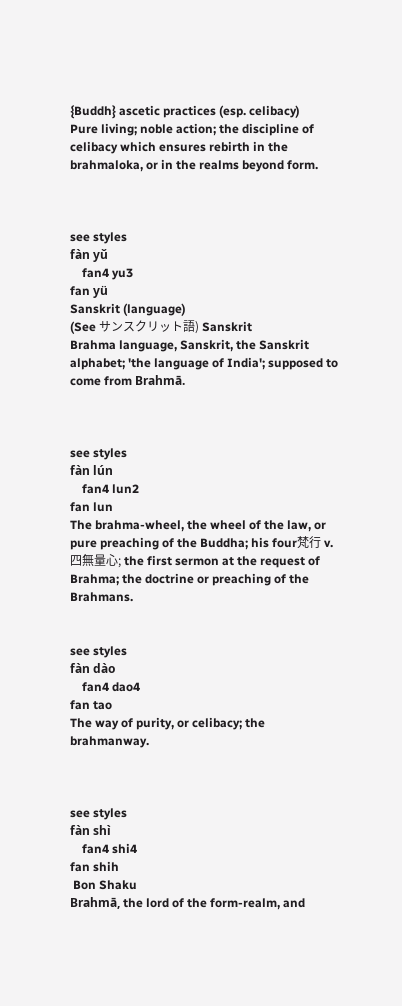{Buddh} ascetic practices (esp. celibacy)
Pure living; noble action; the discipline of celibacy which ensures rebirth in the brahmaloka, or in the realms beyond form.



see styles
fàn yǔ
    fan4 yu3
fan yü
Sanskrit (language)
(See サンスクリット語) Sanskrit
Brahma language, Sanskrit, the Sanskrit alphabet; 'the language of India'; supposed to come from Brahmā.



see styles
fàn lún
    fan4 lun2
fan lun
The brahma-wheel, the wheel of the law, or pure preaching of the Buddha; his four梵行 v. 四無量心; the first sermon at the request of Brahma; the doctrine or preaching of the Brahmans.


see styles
fàn dào
    fan4 dao4
fan tao
The way of purity, or celibacy; the brahmanway.



see styles
fàn shì
    fan4 shi4
fan shih
 Bon Shaku
Brahmā, the lord of the form-realm, and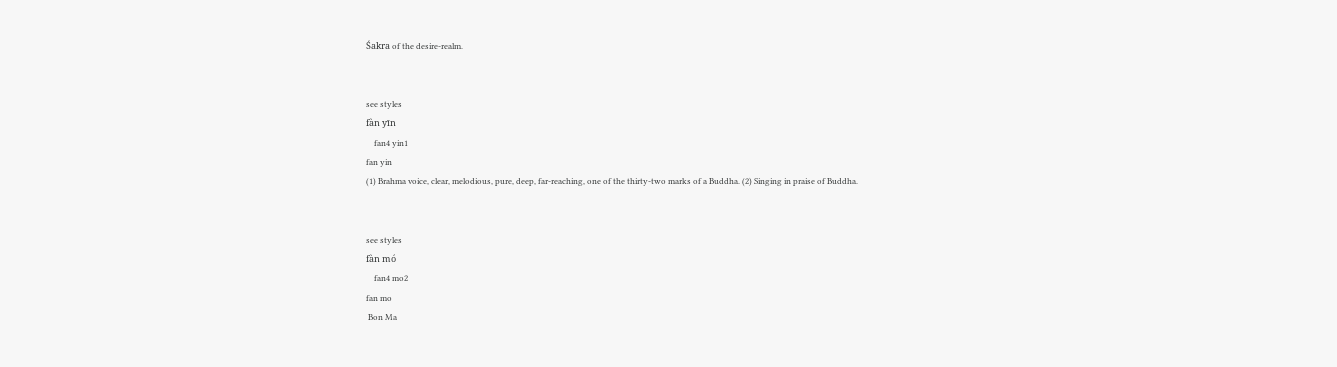Śakra of the desire-realm.


see styles
fàn yīn
    fan4 yin1
fan yin
(1) Brahma voice, clear, melodious, pure, deep, far-reaching, one of the thirty-two marks of a Buddha. (2) Singing in praise of Buddha.


see styles
fàn mó
    fan4 mo2
fan mo
 Bon Ma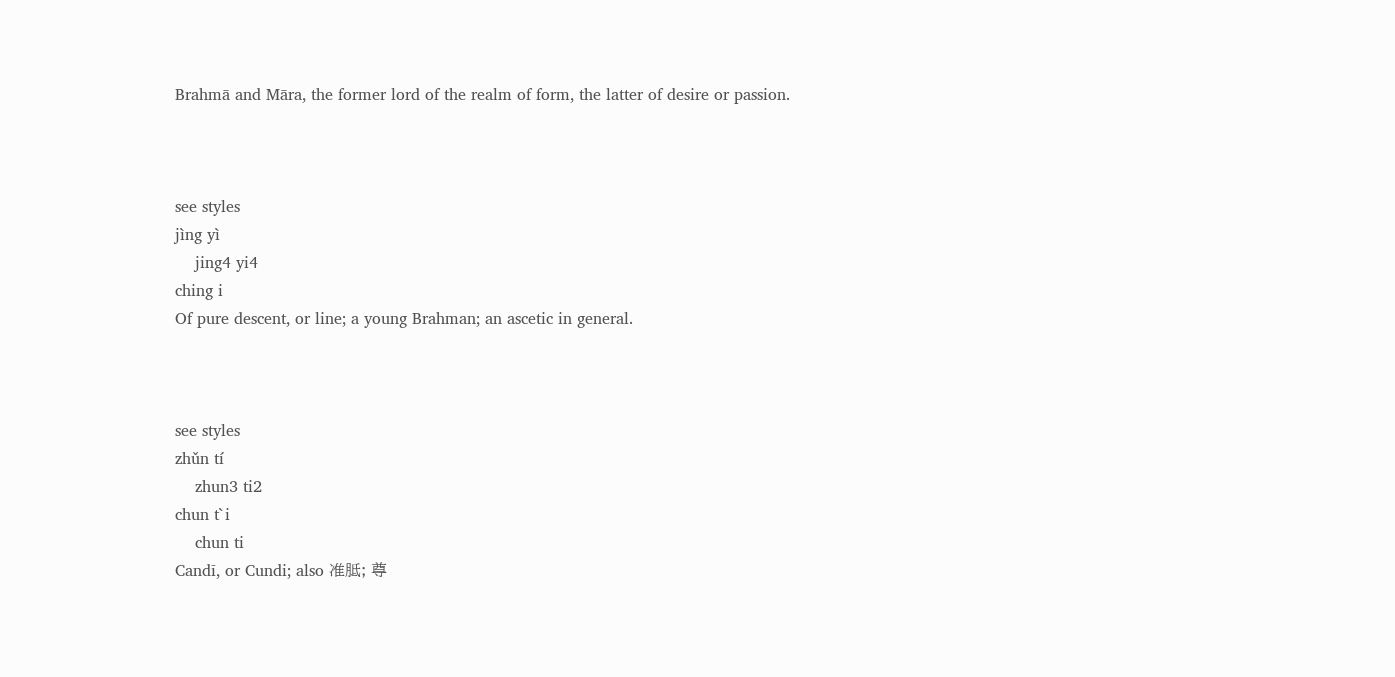Brahmā and Māra, the former lord of the realm of form, the latter of desire or passion.



see styles
jìng yì
    jing4 yi4
ching i
Of pure descent, or line; a young Brahman; an ascetic in general.



see styles
zhǔn tí
    zhun3 ti2
chun t`i
    chun ti
Candī, or Cundi; also 准胝; 尊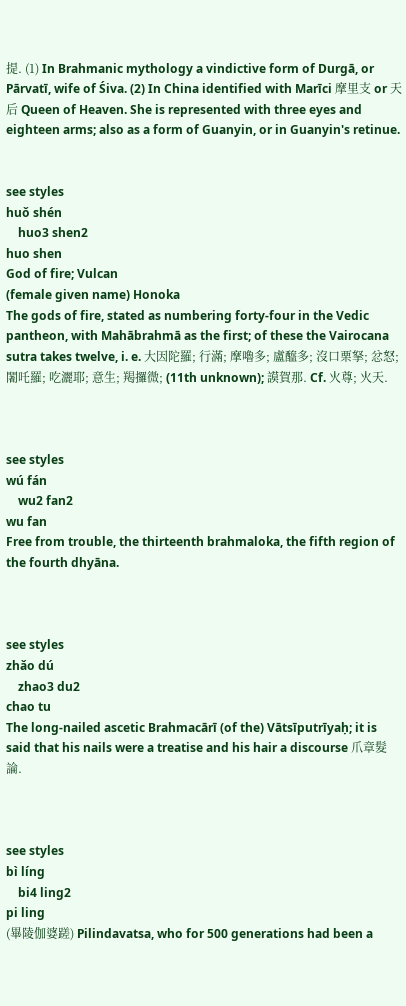提. (1) In Brahmanic mythology a vindictive form of Durgā, or Pārvatī, wife of Śiva. (2) In China identified with Marīci 摩里支 or 天后 Queen of Heaven. She is represented with three eyes and eighteen arms; also as a form of Guanyin, or in Guanyin's retinue.


see styles
huǒ shén
    huo3 shen2
huo shen
God of fire; Vulcan
(female given name) Honoka
The gods of fire, stated as numbering forty-four in the Vedic pantheon, with Mahābrahmā as the first; of these the Vairocana sutra takes twelve, i. e. 大因陀羅; 行滿; 摩嚕多; 盧醯多; 沒口栗拏; 忿怒; 闍吒羅; 吃灑耶; 意生; 羯攞微; (11th unknown); 謨賀那. Cf. 火尊; 火天.



see styles
wú fán
    wu2 fan2
wu fan
Free from trouble, the thirteenth brahmaloka, the fifth region of the fourth dhyāna.



see styles
zhǎo dú
    zhao3 du2
chao tu
The long-nailed ascetic Brahmacārī (of the) Vātsīputrīyaḥ; it is said that his nails were a treatise and his hair a discourse 爪章髮論.



see styles
bì líng
    bi4 ling2
pi ling
(畢陵伽婆蹉) Pilindavatsa, who for 500 generations had been a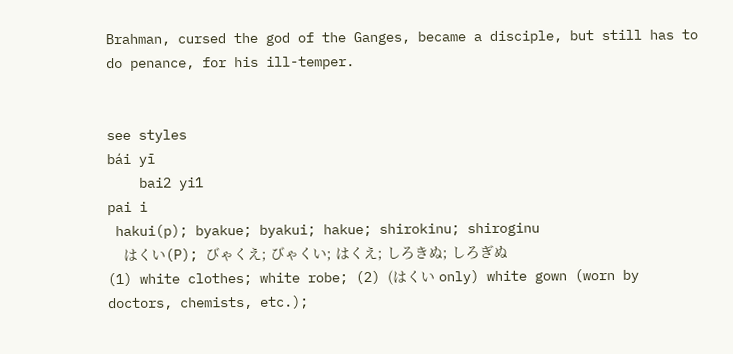Brahman, cursed the god of the Ganges, became a disciple, but still has to do penance, for his ill-temper.


see styles
bái yī
    bai2 yi1
pai i
 hakui(p); byakue; byakui; hakue; shirokinu; shiroginu
    はくい(P); びゃくえ; びゃくい; はくえ; しろきぬ; しろぎぬ
(1) white clothes; white robe; (2) (はくい only) white gown (worn by doctors, chemists, etc.);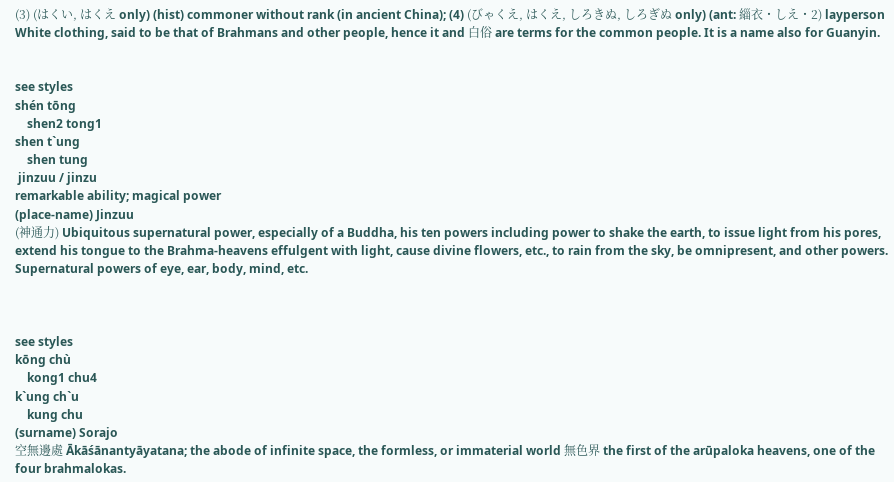(3) (はくい, はくえ only) (hist) commoner without rank (in ancient China); (4) (びゃくえ, はくえ, しろきぬ, しろぎぬ only) (ant: 緇衣・しえ・2) layperson
White clothing, said to be that of Brahmans and other people, hence it and 白俗 are terms for the common people. It is a name also for Guanyin.


see styles
shén tōng
    shen2 tong1
shen t`ung
    shen tung
 jinzuu / jinzu
remarkable ability; magical power
(place-name) Jinzuu
(神通力) Ubiquitous supernatural power, especially of a Buddha, his ten powers including power to shake the earth, to issue light from his pores, extend his tongue to the Brahma-heavens effulgent with light, cause divine flowers, etc., to rain from the sky, be omnipresent, and other powers. Supernatural powers of eye, ear, body, mind, etc.



see styles
kōng chù
    kong1 chu4
k`ung ch`u
    kung chu
(surname) Sorajo
空無邊處 Ākāśānantyāyatana; the abode of infinite space, the formless, or immaterial world 無色界 the first of the arūpaloka heavens, one of the four brahmalokas.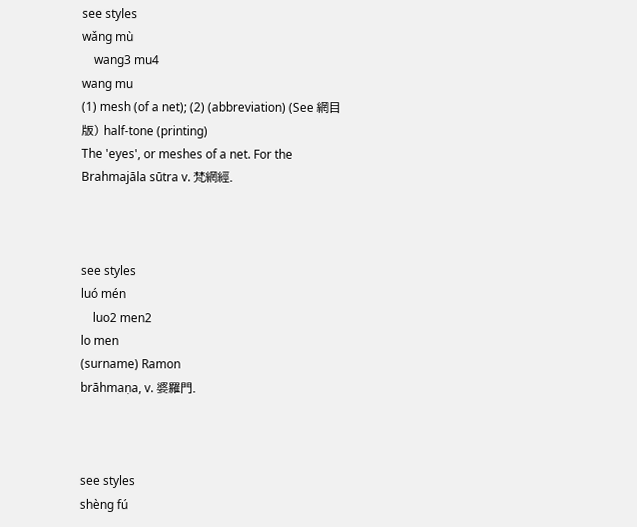see styles
wǎng mù
    wang3 mu4
wang mu
(1) mesh (of a net); (2) (abbreviation) (See 網目版) half-tone (printing)
The 'eyes', or meshes of a net. For the Brahmajāla sūtra v. 梵網經.



see styles
luó mén
    luo2 men2
lo men
(surname) Ramon
brāhmaṇa, v. 婆羅門.



see styles
shèng fú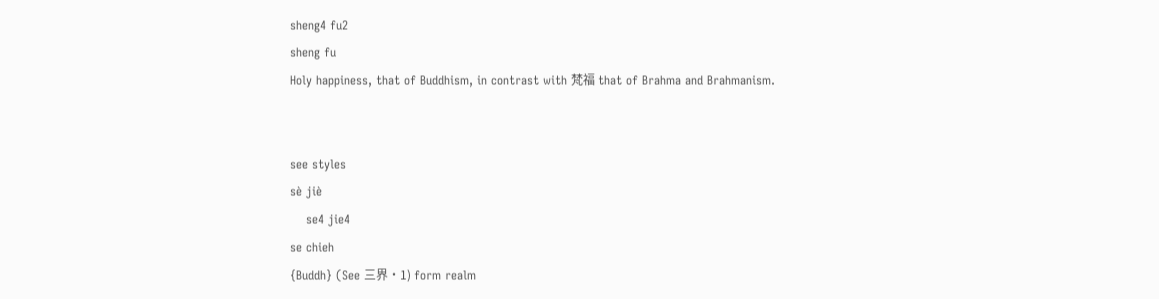sheng4 fu2
sheng fu
Holy happiness, that of Buddhism, in contrast with 梵福 that of Brahma and Brahmanism.


see styles
sè jiè
    se4 jie4
se chieh
{Buddh} (See 三界・1) form realm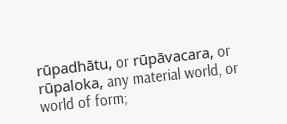rūpadhātu, or rūpāvacara, or rūpaloka, any material world, or world of form;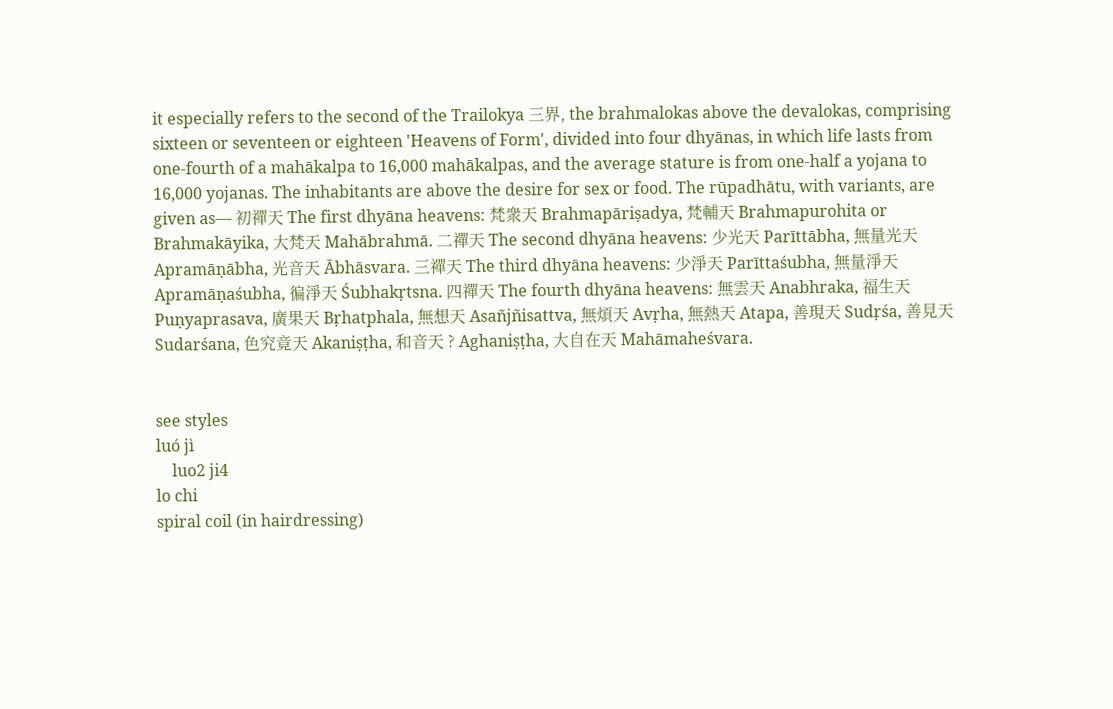it especially refers to the second of the Trailokya 三界, the brahmalokas above the devalokas, comprising sixteen or seventeen or eighteen 'Heavens of Form', divided into four dhyānas, in which life lasts from one-fourth of a mahākalpa to 16,000 mahākalpas, and the average stature is from one-half a yojana to 16,000 yojanas. The inhabitants are above the desire for sex or food. The rūpadhātu, with variants, are given as— 初禪天 The first dhyāna heavens: 梵衆天 Brahmapāriṣadya, 梵輔天 Brahmapurohita or Brahmakāyika, 大梵天 Mahābrahmā. 二禪天 The second dhyāna heavens: 少光天 Parīttābha, 無量光天 Apramāṇābha, 光音天 Ābhāsvara. 三禪天 The third dhyāna heavens: 少淨天 Parīttaśubha, 無量淨天 Apramāṇaśubha, 徧淨天 Śubhakṛtsna. 四禪天 The fourth dhyāna heavens: 無雲天 Anabhraka, 福生天 Puṇyaprasava, 廣果天 Bṛhatphala, 無想天 Asañjñisattva, 無煩天 Avṛha, 無熱天 Atapa, 善現天 Sudṛśa, 善見天 Sudarśana, 色究竟天 Akaniṣṭha, 和音天 ? Aghaniṣṭha, 大自在天 Mahāmaheśvara.


see styles
luó jì
    luo2 ji4
lo chi
spiral coil (in hairdressing)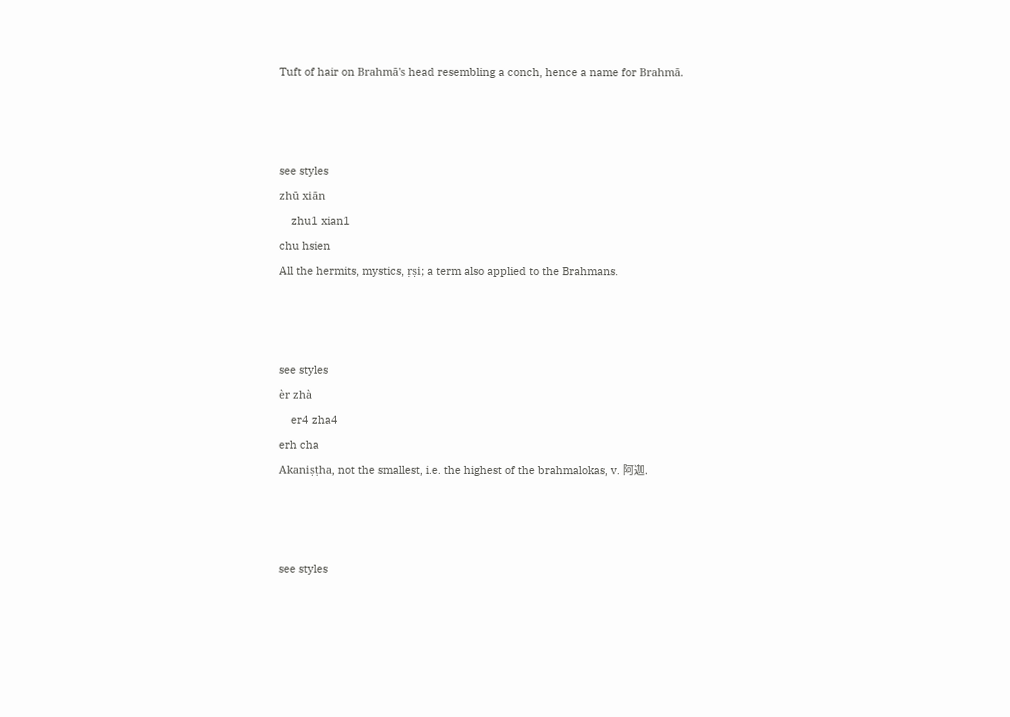Tuft of hair on Brahmā's head resembling a conch, hence a name for Brahmā.



see styles
zhū xiān
    zhu1 xian1
chu hsien
All the hermits, mystics, ṛṣi; a term also applied to the Brahmans.



see styles
èr zhà
    er4 zha4
erh cha
Akaniṣṭha, not the smallest, i.e. the highest of the brahmalokas, v. 阿迦.



see styles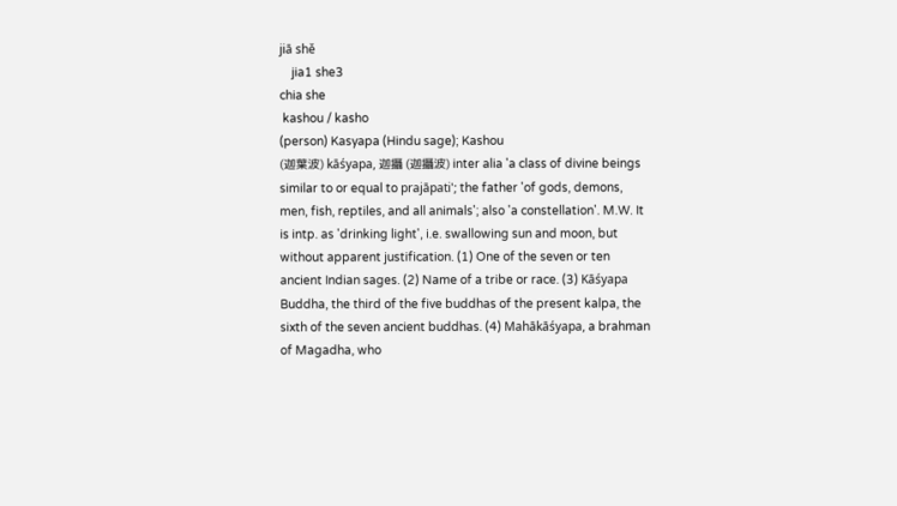jiā shě
    jia1 she3
chia she
 kashou / kasho
(person) Kasyapa (Hindu sage); Kashou
(迦葉波) kāśyapa, 迦攝 (迦攝波) inter alia 'a class of divine beings similar to or equal to prajāpati'; the father 'of gods, demons, men, fish, reptiles, and all animals'; also 'a constellation'. M.W. It is intp. as 'drinking light', i.e. swallowing sun and moon, but without apparent justification. (1) One of the seven or ten ancient Indian sages. (2) Name of a tribe or race. (3) Kāśyapa Buddha, the third of the five buddhas of the present kalpa, the sixth of the seven ancient buddhas. (4) Mahākāśyapa, a brahman of Magadha, who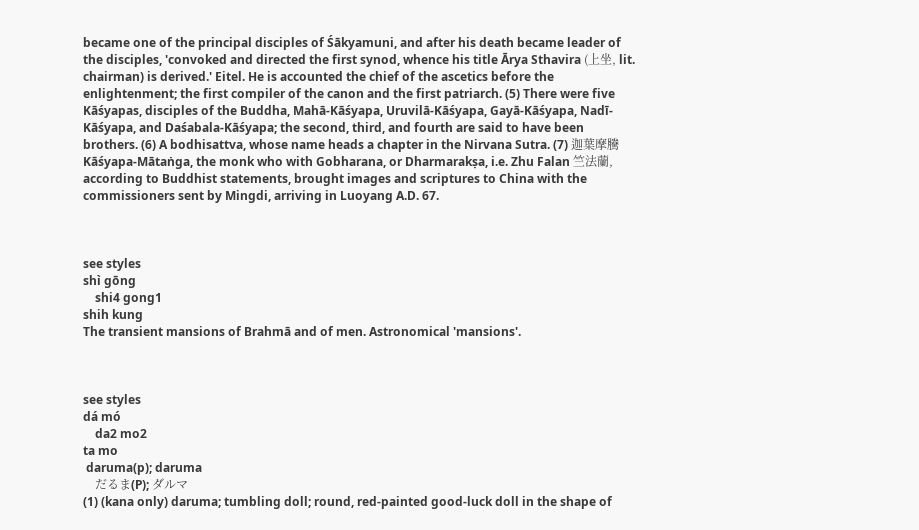became one of the principal disciples of Śākyamuni, and after his death became leader of the disciples, 'convoked and directed the first synod, whence his title Ārya Sthavira (上坐, lit. chairman) is derived.' Eitel. He is accounted the chief of the ascetics before the enlightenment; the first compiler of the canon and the first patriarch. (5) There were five Kāśyapas, disciples of the Buddha, Mahā-Kāśyapa, Uruvilā-Kāśyapa, Gayā-Kāśyapa, Nadī-Kāśyapa, and Daśabala-Kāśyapa; the second, third, and fourth are said to have been brothers. (6) A bodhisattva, whose name heads a chapter in the Nirvana Sutra. (7) 迦葉摩騰 Kāśyapa-Mātaṅga, the monk who with Gobharana, or Dharmarakṣa, i.e. Zhu Falan 竺法蘭, according to Buddhist statements, brought images and scriptures to China with the commissioners sent by Mingdi, arriving in Luoyang A.D. 67.



see styles
shì gōng
    shi4 gong1
shih kung
The transient mansions of Brahmā and of men. Astronomical 'mansions'.



see styles
dá mó
    da2 mo2
ta mo
 daruma(p); daruma
    だるま(P); ダルマ
(1) (kana only) daruma; tumbling doll; round, red-painted good-luck doll in the shape of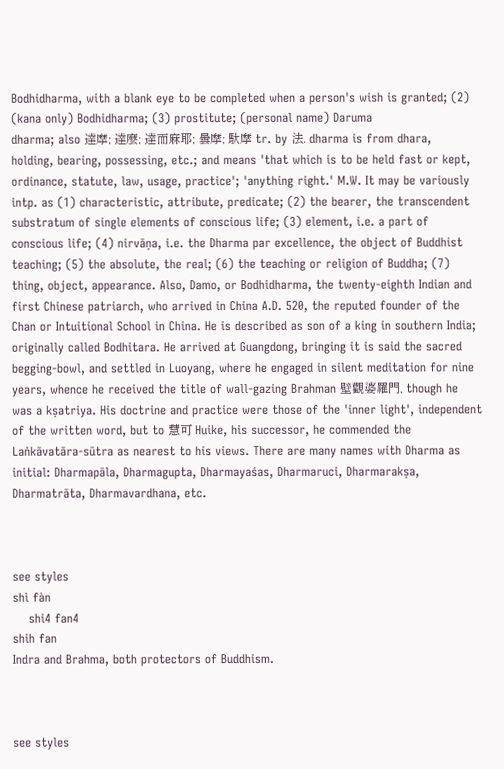Bodhidharma, with a blank eye to be completed when a person's wish is granted; (2) (kana only) Bodhidharma; (3) prostitute; (personal name) Daruma
dharma; also 達摩; 達麼; 達而麻耶; 曇摩; 馱摩 tr. by 法. dharma is from dhara, holding, bearing, possessing, etc.; and means 'that which is to be held fast or kept, ordinance, statute, law, usage, practice'; 'anything right.' M.W. It may be variously intp. as (1) characteristic, attribute, predicate; (2) the bearer, the transcendent substratum of single elements of conscious life; (3) element, i.e. a part of conscious life; (4) nirvāṇa, i.e. the Dharma par excellence, the object of Buddhist teaching; (5) the absolute, the real; (6) the teaching or religion of Buddha; (7) thing, object, appearance. Also, Damo, or Bodhidharma, the twenty-eighth Indian and first Chinese patriarch, who arrived in China A.D. 520, the reputed founder of the Chan or Intuitional School in China. He is described as son of a king in southern India; originally called Bodhitara. He arrived at Guangdong, bringing it is said the sacred begging-bowl, and settled in Luoyang, where he engaged in silent meditation for nine years, whence he received the title of wall-gazing Brahman 壁觀婆羅門, though he was a kṣatriya. His doctrine and practice were those of the 'inner light', independent of the written word, but to 慧可 Huike, his successor, he commended the Laṅkāvatāra-sūtra as nearest to his views. There are many names with Dharma as initial: Dharmapāla, Dharmagupta, Dharmayaśas, Dharmaruci, Dharmarakṣa, Dharmatrāta, Dharmavardhana, etc.



see styles
shì fàn
    shi4 fan4
shih fan
Indra and Brahma, both protectors of Buddhism.



see styles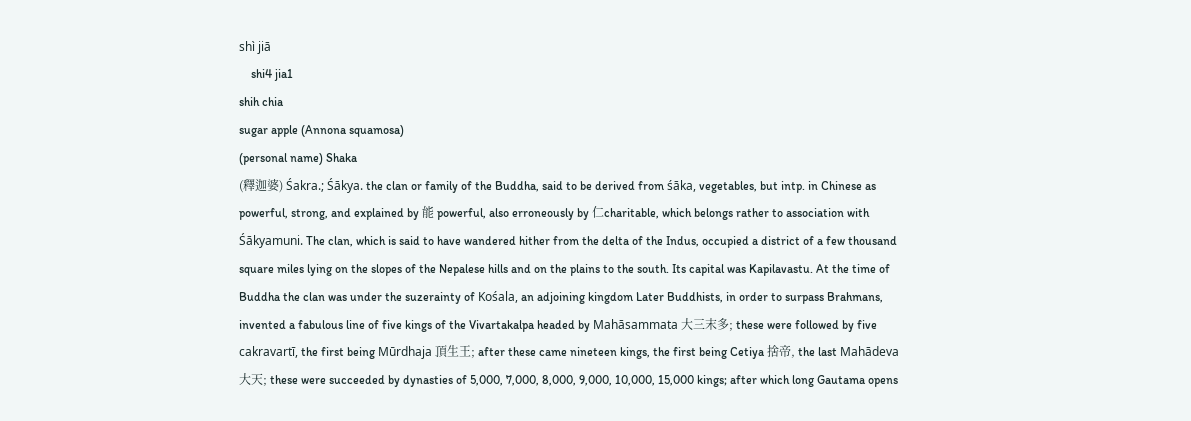shì jiā
    shi4 jia1
shih chia
sugar apple (Annona squamosa)
(personal name) Shaka
(釋迦婆) Śakra.; Śākya. the clan or family of the Buddha, said to be derived from śāka, vegetables, but intp. in Chinese as powerful, strong, and explained by 能 powerful, also erroneously by 仁charitable, which belongs rather to association with Śākyamuni. The clan, which is said to have wandered hither from the delta of the Indus, occupied a district of a few thousand square miles lying on the slopes of the Nepalese hills and on the plains to the south. Its capital was Kapilavastu. At the time of Buddha the clan was under the suzerainty of Kośala, an adjoining kingdom Later Buddhists, in order to surpass Brahmans, invented a fabulous line of five kings of the Vivartakalpa headed by Mahāsammata 大三末多; these were followed by five cakravartī, the first being Mūrdhaja 頂生王; after these came nineteen kings, the first being Cetiya 捨帝, the last Mahādeva 大天; these were succeeded by dynasties of 5,000, 7,000, 8,000, 9,000, 10,000, 15,000 kings; after which long Gautama opens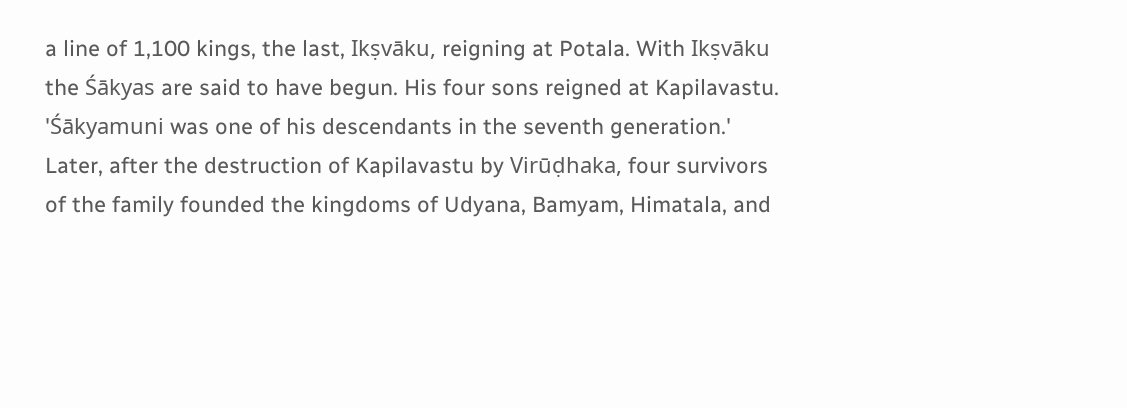a line of 1,100 kings, the last, Ikṣvāku, reigning at Potala. With Ikṣvāku the Śākyas are said to have begun. His four sons reigned at Kapilavastu. 'Śākyamuni was one of his descendants in the seventh generation.' Later, after the destruction of Kapilavastu by Virūḍhaka, four survivors of the family founded the kingdoms of Udyana, Bamyam, Himatala, and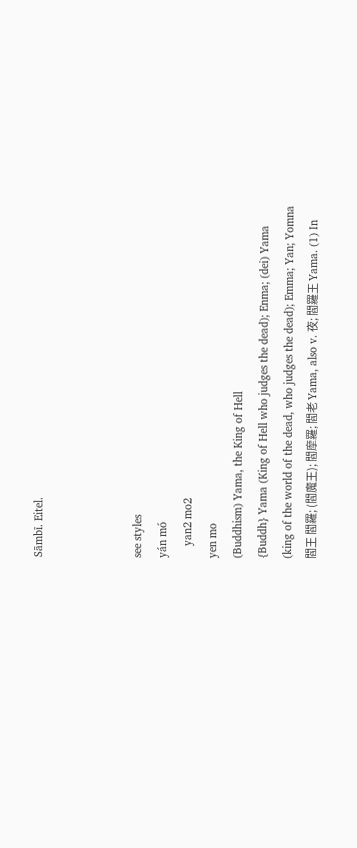Sāmbī. Eitel.



see styles
yán mó
    yan2 mo2
yen mo
(Buddhism) Yama, the King of Hell
{Buddh} Yama (King of Hell who judges the dead); Enma; (dei) Yama (king of the world of the dead, who judges the dead); Emma; Yan; Yomna
閻王 閻羅; (閻魔王); 閻摩羅; 閻老 Yama, also v. 夜; 閻羅王 Yama. (1) In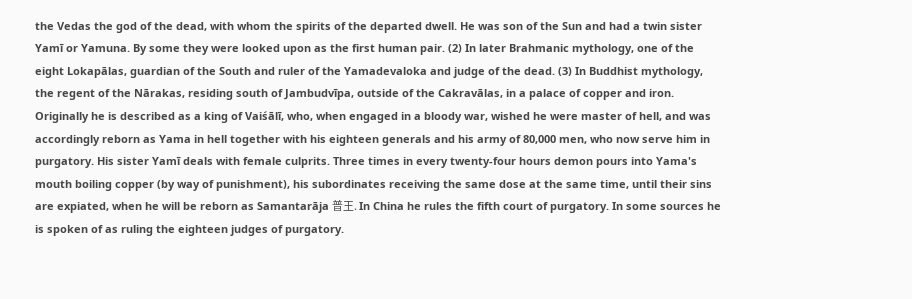the Vedas the god of the dead, with whom the spirits of the departed dwell. He was son of the Sun and had a twin sister Yamī or Yamuna. By some they were looked upon as the first human pair. (2) In later Brahmanic mythology, one of the eight Lokapālas, guardian of the South and ruler of the Yamadevaloka and judge of the dead. (3) In Buddhist mythology, the regent of the Nārakas, residing south of Jambudvīpa, outside of the Cakravālas, in a palace of copper and iron. Originally he is described as a king of Vaiśālī, who, when engaged in a bloody war, wished he were master of hell, and was accordingly reborn as Yama in hell together with his eighteen generals and his army of 80,000 men, who now serve him in purgatory. His sister Yamī deals with female culprits. Three times in every twenty-four hours demon pours into Yama's mouth boiling copper (by way of punishment), his subordinates receiving the same dose at the same time, until their sins are expiated, when he will be reborn as Samantarāja 普王. In China he rules the fifth court of purgatory. In some sources he is spoken of as ruling the eighteen judges of purgatory.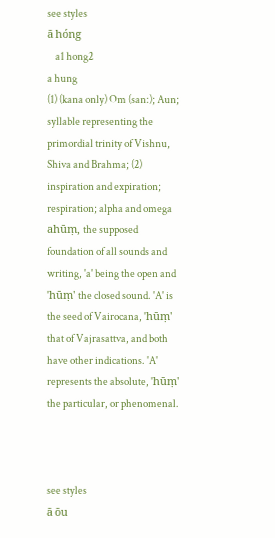see styles
ā hóng
    a1 hong2
a hung
(1) (kana only) Om (san:); Aun; syllable representing the primordial trinity of Vishnu, Shiva and Brahma; (2) inspiration and expiration; respiration; alpha and omega
ahūṃ, the supposed foundation of all sounds and writing, 'a' being the open and 'hūṃ' the closed sound. 'A' is the seed of Vairocana, 'hūṃ' that of Vajrasattva, and both have other indications. 'A' represents the absolute, 'hūṃ' the particular, or phenomenal.



see styles
ā ōu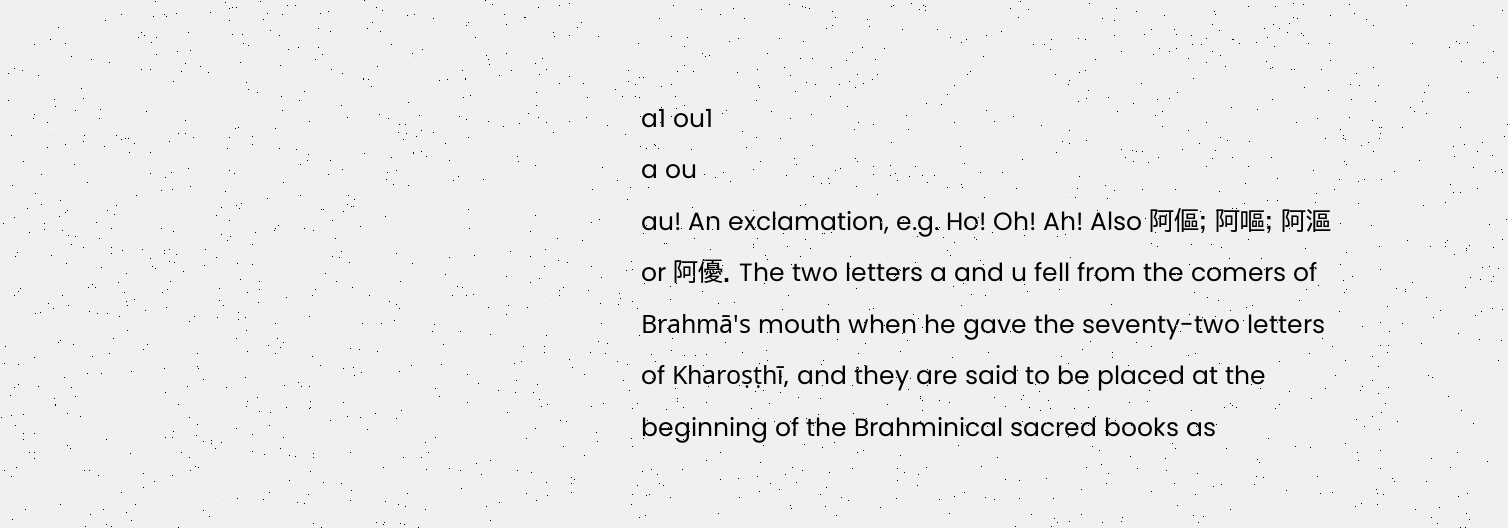a1 ou1
a ou
au! An exclamation, e.g. Ho! Oh! Ah! Also 阿傴; 阿嘔; 阿漚 or 阿優. The two letters a and u fell from the comers of Brahmā's mouth when he gave the seventy-two letters of Kharoṣṭhī, and they are said to be placed at the beginning of the Brahminical sacred books as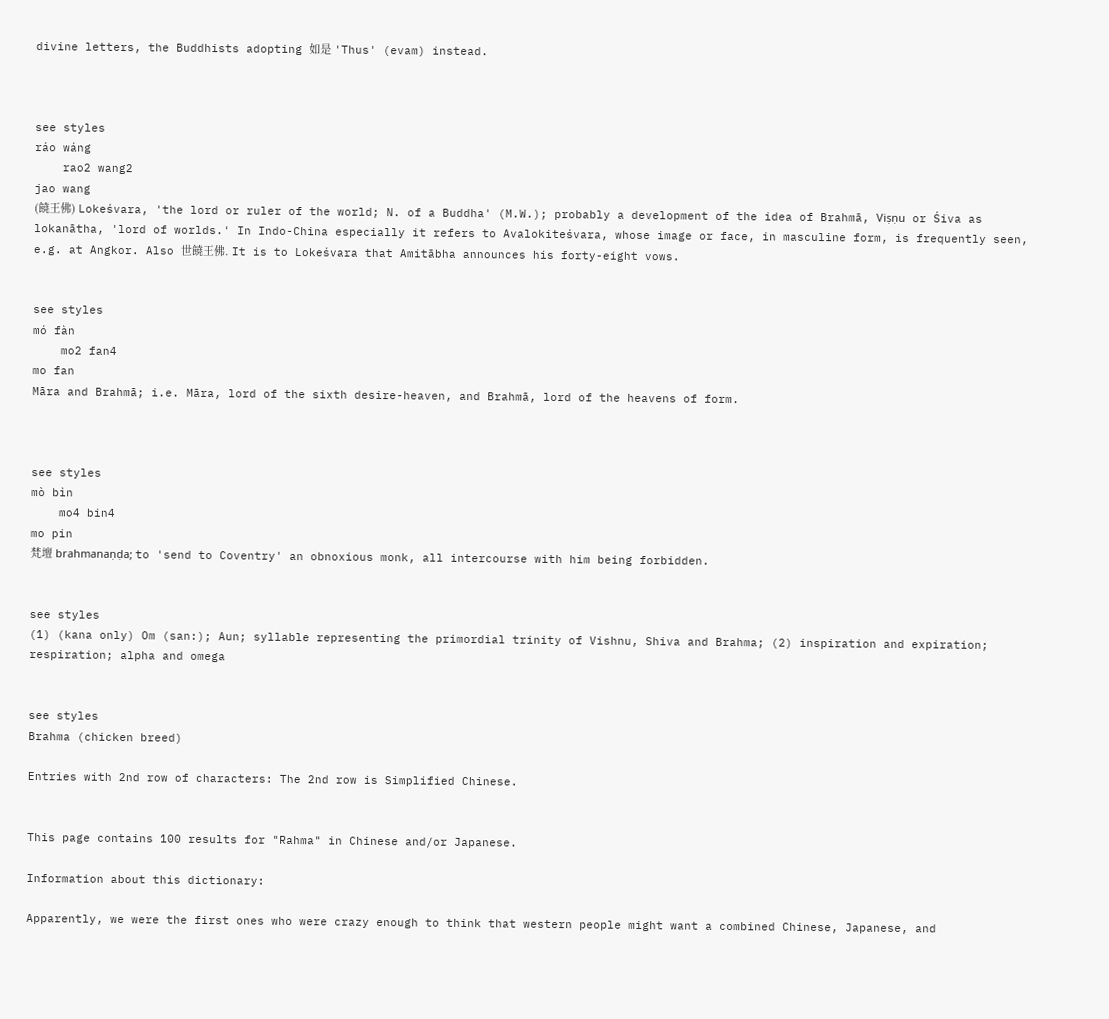divine letters, the Buddhists adopting 如是 'Thus' (evam) instead.



see styles
ráo wáng
    rao2 wang2
jao wang
(饒王佛) Lokeśvara, 'the lord or ruler of the world; N. of a Buddha' (M.W.); probably a development of the idea of Brahmā, Viṣṇu or Śiva as lokanātha, 'lord of worlds.' In Indo-China especially it refers to Avalokiteśvara, whose image or face, in masculine form, is frequently seen, e.g. at Angkor. Also 世饒王佛. It is to Lokeśvara that Amitābha announces his forty-eight vows.


see styles
mó fàn
    mo2 fan4
mo fan
Māra and Brahmā; i.e. Māra, lord of the sixth desire-heaven, and Brahmā, lord of the heavens of form.



see styles
mò bìn
    mo4 bin4
mo pin
梵壇 brahmanaṇḍa; to 'send to Coventry' an obnoxious monk, all intercourse with him being forbidden.


see styles
(1) (kana only) Om (san:); Aun; syllable representing the primordial trinity of Vishnu, Shiva and Brahma; (2) inspiration and expiration; respiration; alpha and omega


see styles
Brahma (chicken breed)

Entries with 2nd row of characters: The 2nd row is Simplified Chinese.


This page contains 100 results for "Rahma" in Chinese and/or Japanese.

Information about this dictionary:

Apparently, we were the first ones who were crazy enough to think that western people might want a combined Chinese, Japanese, and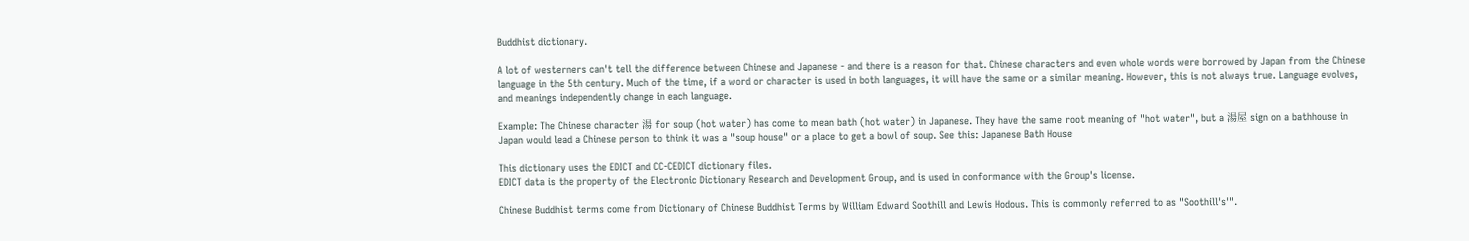Buddhist dictionary.

A lot of westerners can't tell the difference between Chinese and Japanese - and there is a reason for that. Chinese characters and even whole words were borrowed by Japan from the Chinese language in the 5th century. Much of the time, if a word or character is used in both languages, it will have the same or a similar meaning. However, this is not always true. Language evolves, and meanings independently change in each language.

Example: The Chinese character 湯 for soup (hot water) has come to mean bath (hot water) in Japanese. They have the same root meaning of "hot water", but a 湯屋 sign on a bathhouse in Japan would lead a Chinese person to think it was a "soup house" or a place to get a bowl of soup. See this: Japanese Bath House

This dictionary uses the EDICT and CC-CEDICT dictionary files.
EDICT data is the property of the Electronic Dictionary Research and Development Group, and is used in conformance with the Group's license.

Chinese Buddhist terms come from Dictionary of Chinese Buddhist Terms by William Edward Soothill and Lewis Hodous. This is commonly referred to as "Soothill's'".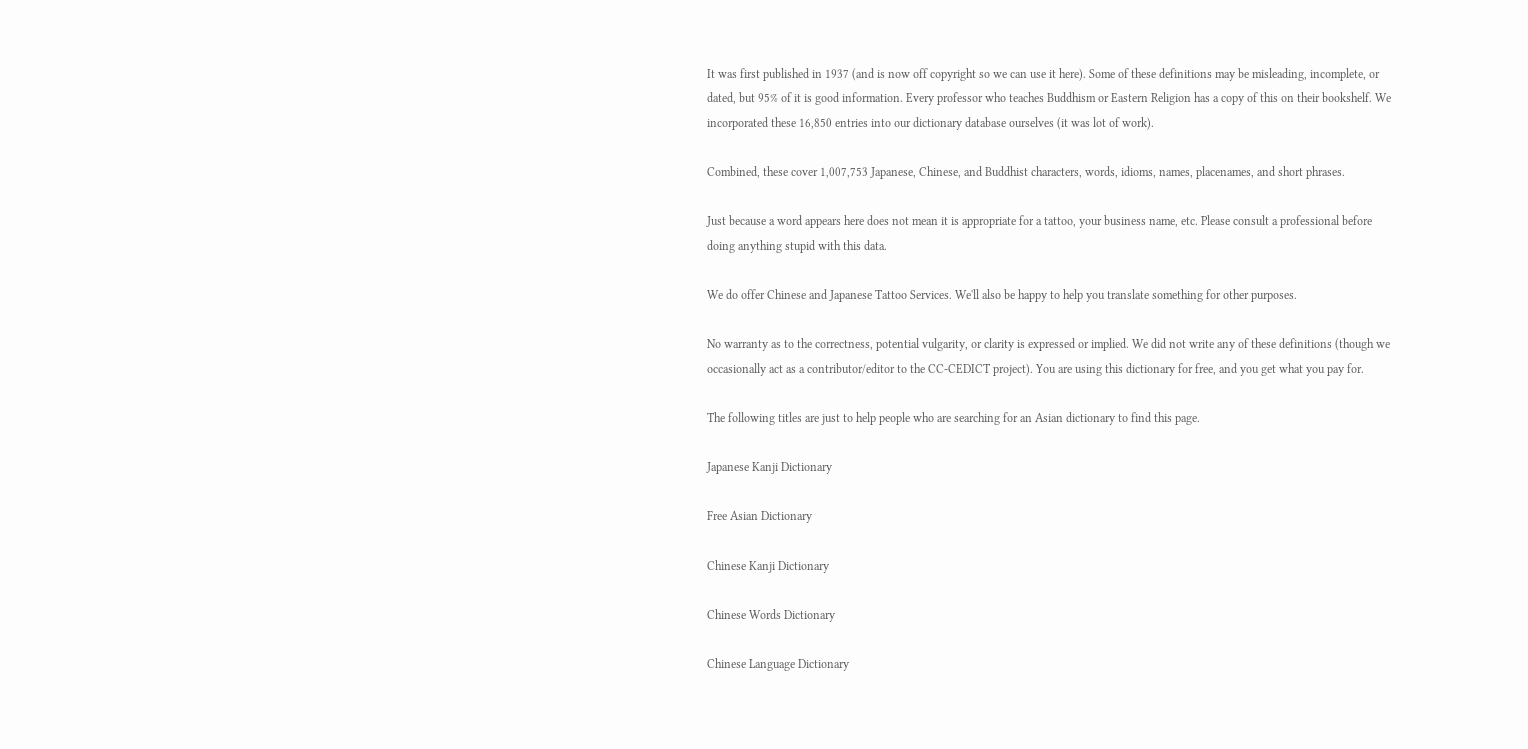It was first published in 1937 (and is now off copyright so we can use it here). Some of these definitions may be misleading, incomplete, or dated, but 95% of it is good information. Every professor who teaches Buddhism or Eastern Religion has a copy of this on their bookshelf. We incorporated these 16,850 entries into our dictionary database ourselves (it was lot of work).

Combined, these cover 1,007,753 Japanese, Chinese, and Buddhist characters, words, idioms, names, placenames, and short phrases.

Just because a word appears here does not mean it is appropriate for a tattoo, your business name, etc. Please consult a professional before doing anything stupid with this data.

We do offer Chinese and Japanese Tattoo Services. We'll also be happy to help you translate something for other purposes.

No warranty as to the correctness, potential vulgarity, or clarity is expressed or implied. We did not write any of these definitions (though we occasionally act as a contributor/editor to the CC-CEDICT project). You are using this dictionary for free, and you get what you pay for.

The following titles are just to help people who are searching for an Asian dictionary to find this page.

Japanese Kanji Dictionary

Free Asian Dictionary

Chinese Kanji Dictionary

Chinese Words Dictionary

Chinese Language Dictionary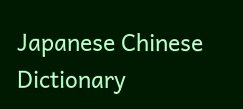Japanese Chinese Dictionary